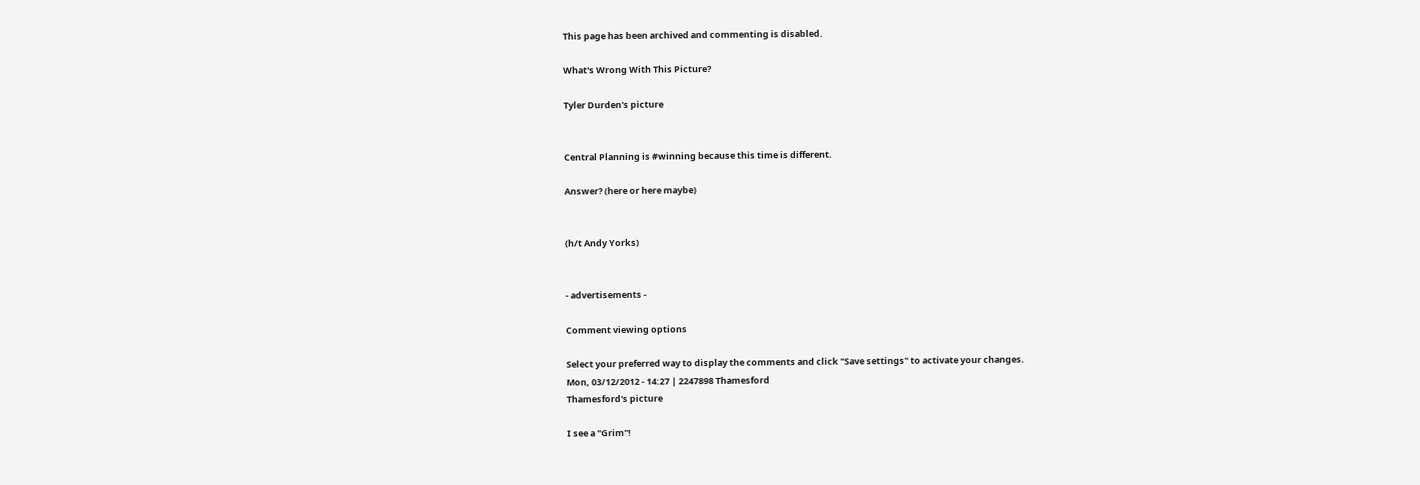This page has been archived and commenting is disabled.

What's Wrong With This Picture?

Tyler Durden's picture


Central Planning is #winning because this time is different.

Answer? (here or here maybe)


(h/t Andy Yorks)


- advertisements -

Comment viewing options

Select your preferred way to display the comments and click "Save settings" to activate your changes.
Mon, 03/12/2012 - 14:27 | 2247898 Thamesford
Thamesford's picture

I see a "Grim"!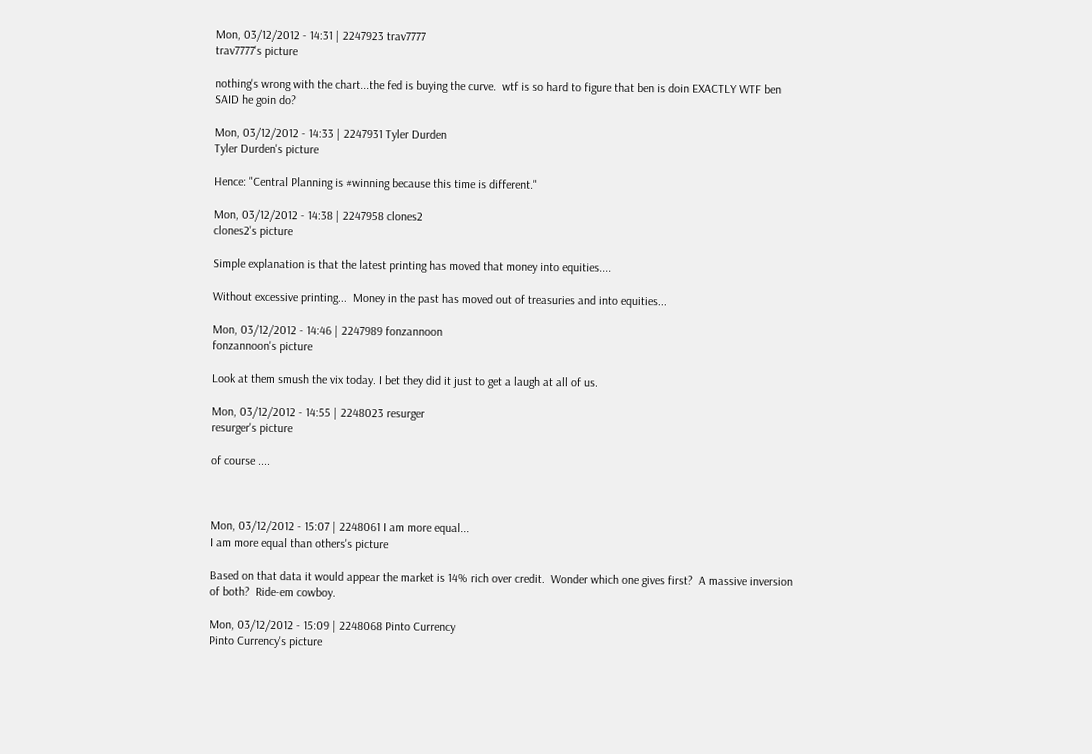Mon, 03/12/2012 - 14:31 | 2247923 trav7777
trav7777's picture

nothing's wrong with the chart...the fed is buying the curve.  wtf is so hard to figure that ben is doin EXACTLY WTF ben SAID he goin do?

Mon, 03/12/2012 - 14:33 | 2247931 Tyler Durden
Tyler Durden's picture

Hence: "Central Planning is #winning because this time is different."

Mon, 03/12/2012 - 14:38 | 2247958 clones2
clones2's picture

Simple explanation is that the latest printing has moved that money into equities....

Without excessive printing...  Money in the past has moved out of treasuries and into equities...

Mon, 03/12/2012 - 14:46 | 2247989 fonzannoon
fonzannoon's picture

Look at them smush the vix today. I bet they did it just to get a laugh at all of us.

Mon, 03/12/2012 - 14:55 | 2248023 resurger
resurger's picture

of course ....



Mon, 03/12/2012 - 15:07 | 2248061 I am more equal...
I am more equal than others's picture

Based on that data it would appear the market is 14% rich over credit.  Wonder which one gives first?  A massive inversion of both?  Ride-em cowboy.

Mon, 03/12/2012 - 15:09 | 2248068 Pinto Currency
Pinto Currency's picture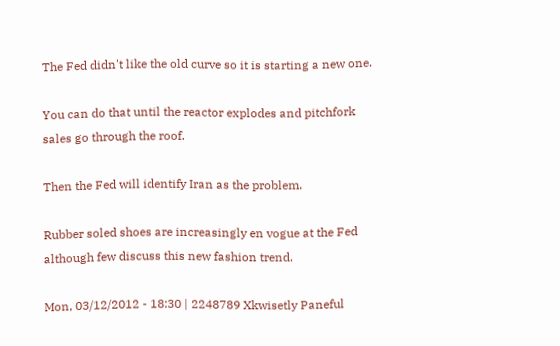The Fed didn't like the old curve so it is starting a new one.

You can do that until the reactor explodes and pitchfork sales go through the roof.

Then the Fed will identify Iran as the problem.

Rubber soled shoes are increasingly en vogue at the Fed although few discuss this new fashion trend.

Mon, 03/12/2012 - 18:30 | 2248789 Xkwisetly Paneful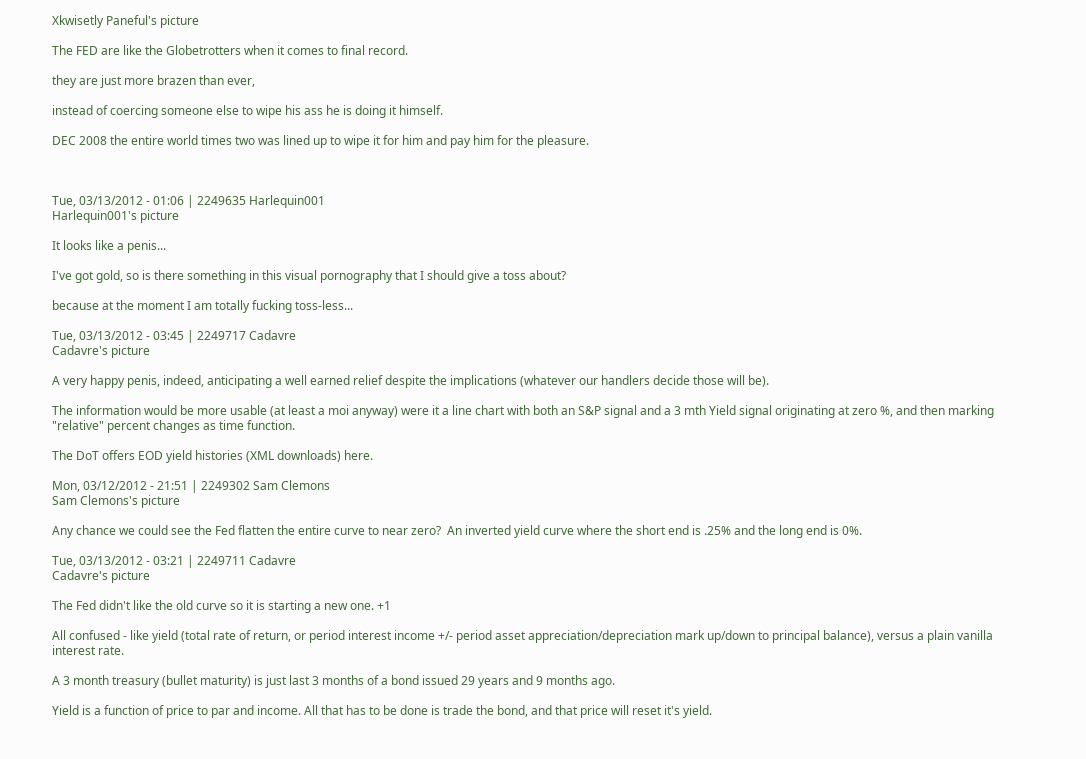Xkwisetly Paneful's picture

The FED are like the Globetrotters when it comes to final record.

they are just more brazen than ever,

instead of coercing someone else to wipe his ass he is doing it himself.

DEC 2008 the entire world times two was lined up to wipe it for him and pay him for the pleasure.



Tue, 03/13/2012 - 01:06 | 2249635 Harlequin001
Harlequin001's picture

It looks like a penis...

I've got gold, so is there something in this visual pornography that I should give a toss about?

because at the moment I am totally fucking toss-less...

Tue, 03/13/2012 - 03:45 | 2249717 Cadavre
Cadavre's picture

A very happy penis, indeed, anticipating a well earned relief despite the implications (whatever our handlers decide those will be).

The information would be more usable (at least a moi anyway) were it a line chart with both an S&P signal and a 3 mth Yield signal originating at zero %, and then marking "relative" percent changes as time function.

The DoT offers EOD yield histories (XML downloads) here.

Mon, 03/12/2012 - 21:51 | 2249302 Sam Clemons
Sam Clemons's picture

Any chance we could see the Fed flatten the entire curve to near zero?  An inverted yield curve where the short end is .25% and the long end is 0%.

Tue, 03/13/2012 - 03:21 | 2249711 Cadavre
Cadavre's picture

The Fed didn't like the old curve so it is starting a new one. +1

All confused - like yield (total rate of return, or period interest income +/- period asset appreciation/depreciation mark up/down to principal balance), versus a plain vanilla interest rate.

A 3 month treasury (bullet maturity) is just last 3 months of a bond issued 29 years and 9 months ago.

Yield is a function of price to par and income. All that has to be done is trade the bond, and that price will reset it's yield.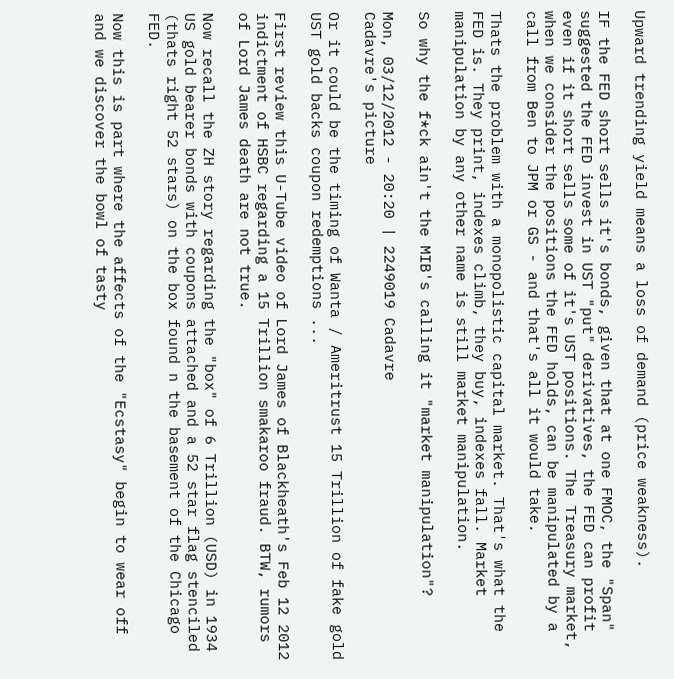Upward trending yield means a loss of demand (price weakness).

IF the FED short sells it's bonds, given that at one FMOC, the "Span" suggested the FED invest in UST "put" derivatives, the FED can profit even if it short sells some of it's UST positions. The Treasury market, when we consider the positions the FED holds, can be manipulated by a call from Ben to JPM or GS - and that's all it would take.

Thats the problem with a monopolistic capital market. That's what the FED is. They print, indexes climb, they buy, indexes fall. Market manipulation by any other name is still market manipulation.

So why the f*ck ain't the MIB's calling it "market manipulation"?

Mon, 03/12/2012 - 20:20 | 2249019 Cadavre
Cadavre's picture

Or it could be the timing of Wanta / Ameritrust 15 Trillion of fake gold UST gold backs coupon redemptions ...

First review this U-Tube video of Lord James of Blackheath's Feb 12 2012 indictment of HSBC regarding a 15 Trillion smakaroo fraud. BTW, rumors of Lord James death are not true.

Now recall the ZH story regarding the "box" of 6 Trillion (USD) in 1934 US gold bearer bonds with coupons attached and a 52 star flag stenciled (thats right 52 stars) on the box found n the basement of the Chicago FED.

Now this is part where the affects of the "Ecstasy" begin to wear off and we discover the bowl of tasty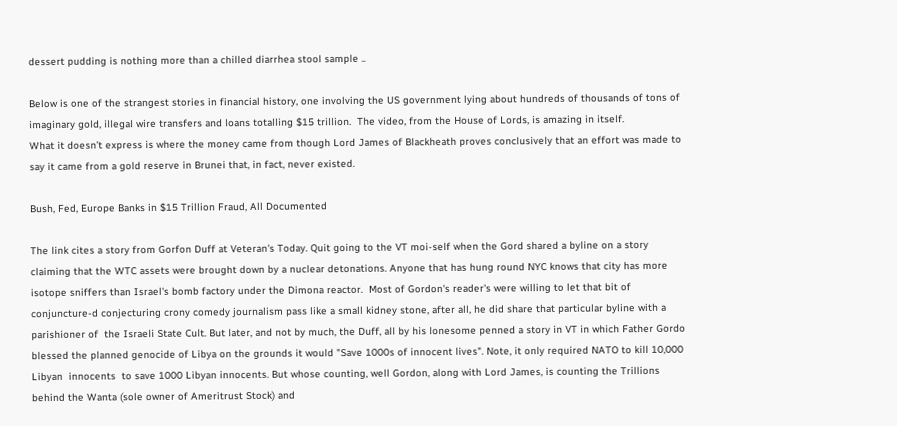dessert pudding is nothing more than a chilled diarrhea stool sample ..

Below is one of the strangest stories in financial history, one involving the US government lying about hundreds of thousands of tons of imaginary gold, illegal wire transfers and loans totalling $15 trillion.  The video, from the House of Lords, is amazing in itself.
What it doesn’t express is where the money came from though Lord James of Blackheath proves conclusively that an effort was made to say it came from a gold reserve in Brunei that, in fact, never existed.

Bush, Fed, Europe Banks in $15 Trillion Fraud, All Documented

The link cites a story from Gorfon Duff at Veteran's Today. Quit going to the VT moi-self when the Gord shared a byline on a story claiming that the WTC assets were brought down by a nuclear detonations. Anyone that has hung round NYC knows that city has more isotope sniffers than Israel's bomb factory under the Dimona reactor.  Most of Gordon's reader's were willing to let that bit of conjuncture-d conjecturing crony comedy journalism pass like a small kidney stone, after all, he did share that particular byline with a parishioner of  the Israeli State Cult. But later, and not by much, the Duff, all by his lonesome penned a story in VT in which Father Gordo blessed the planned genocide of Libya on the grounds it would "Save 1000s of innocent lives". Note, it only required NATO to kill 10,000 Libyan  innocents  to save 1000 Libyan innocents. But whose counting, well Gordon, along with Lord James, is counting the Trillions behind the Wanta (sole owner of Ameritrust Stock) and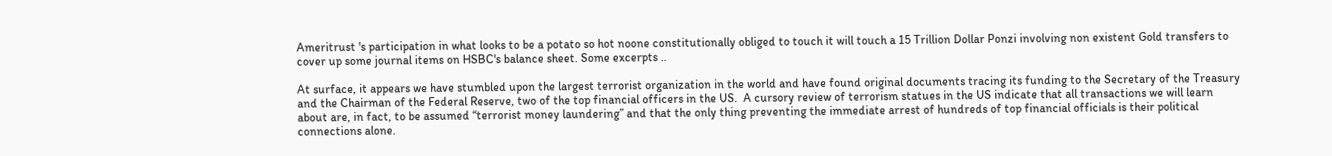Ameritrust 's participation in what looks to be a potato so hot noone constitutionally obliged to touch it will touch a 15 Trillion Dollar Ponzi involving non existent Gold transfers to cover up some journal items on HSBC's balance sheet. Some excerpts ..

At surface, it appears we have stumbled upon the largest terrorist organization in the world and have found original documents tracing its funding to the Secretary of the Treasury and the Chairman of the Federal Reserve, two of the top financial officers in the US.  A cursory review of terrorism statues in the US indicate that all transactions we will learn about are, in fact, to be assumed “terrorist money laundering” and that the only thing preventing the immediate arrest of hundreds of top financial officials is their political connections alone.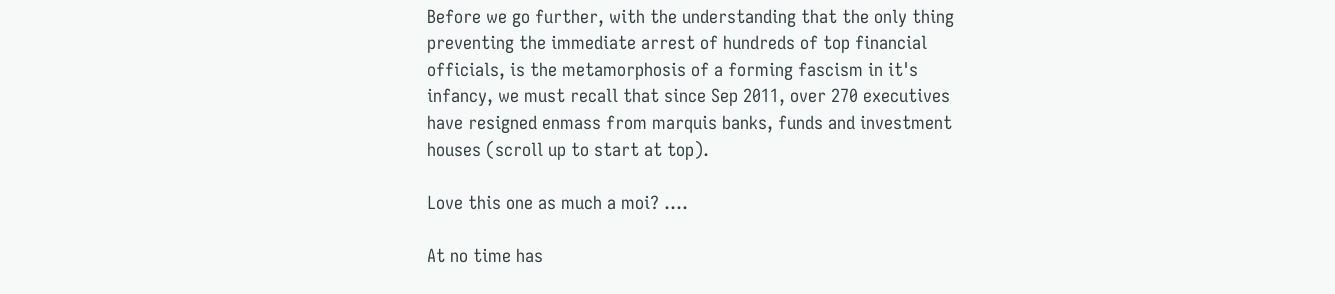Before we go further, with the understanding that the only thing preventing the immediate arrest of hundreds of top financial officials, is the metamorphosis of a forming fascism in it's infancy, we must recall that since Sep 2011, over 270 executives have resigned enmass from marquis banks, funds and investment houses (scroll up to start at top).

Love this one as much a moi? ....

At no time has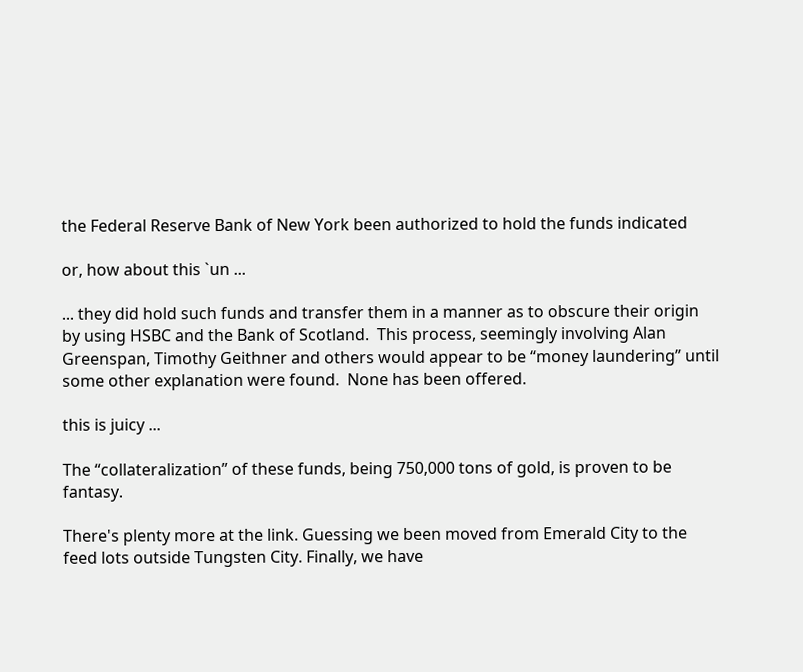the Federal Reserve Bank of New York been authorized to hold the funds indicated

or, how about this `un ...

... they did hold such funds and transfer them in a manner as to obscure their origin by using HSBC and the Bank of Scotland.  This process, seemingly involving Alan Greenspan, Timothy Geithner and others would appear to be “money laundering” until some other explanation were found.  None has been offered.

this is juicy ...

The “collateralization” of these funds, being 750,000 tons of gold, is proven to be fantasy.

There's plenty more at the link. Guessing we been moved from Emerald City to the feed lots outside Tungsten City. Finally, we have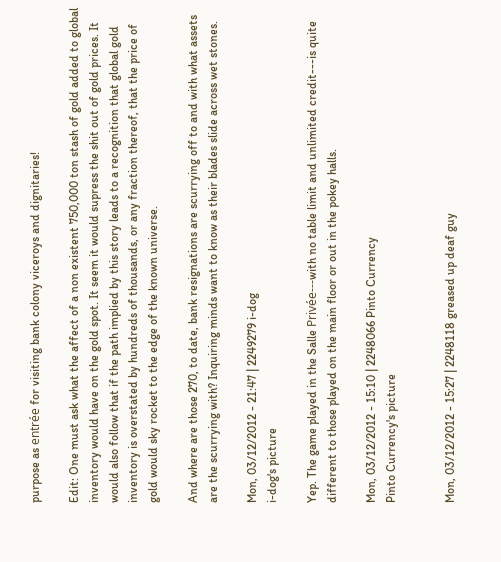purpose as entrée for visiting bank colony viceroys and dignitaries!

Edit: One must ask what the affect of a non existent 750,000 ton stash of gold added to global inventory would have on the gold spot. It seem it would supress the shit out of gold prices. It would also follow that if the path implied by this story leads to a recognition that global gold inventory is overstated by hundreds of thousands, or any fraction thereof, that the price of gold would sky rocket to the edge of the known universe.

And where are those 270, to date, bank resignations are scurrying off to and with what assets are the scurrying with? Inquiring minds want to know as their blades slide across wet stones.

Mon, 03/12/2012 - 21:47 | 2249279 i-dog
i-dog's picture

Yep. The game played in the Salle Privée---with no table limit and unlimited credit---is quite different to those played on the main floor or out in the pokey halls.

Mon, 03/12/2012 - 15:10 | 2248066 Pinto Currency
Pinto Currency's picture


Mon, 03/12/2012 - 15:27 | 2248118 greased up deaf guy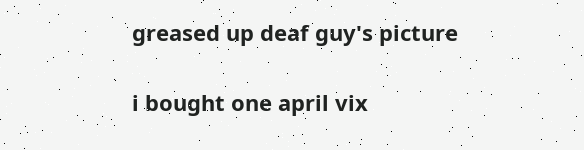greased up deaf guy's picture

i bought one april vix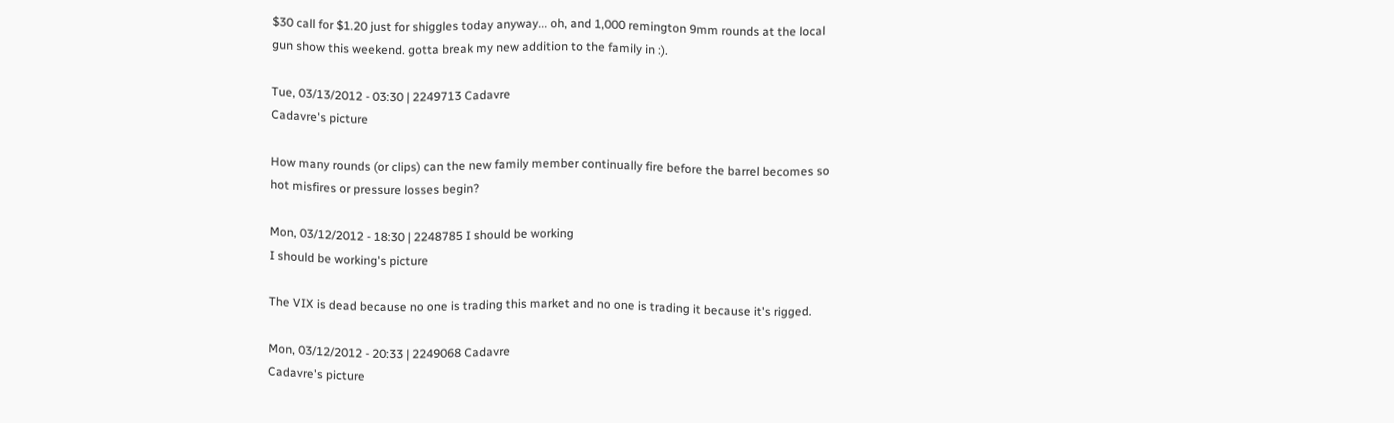$30 call for $1.20 just for shiggles today anyway... oh, and 1,000 remington 9mm rounds at the local gun show this weekend. gotta break my new addition to the family in :).

Tue, 03/13/2012 - 03:30 | 2249713 Cadavre
Cadavre's picture

How many rounds (or clips) can the new family member continually fire before the barrel becomes so hot misfires or pressure losses begin?

Mon, 03/12/2012 - 18:30 | 2248785 I should be working
I should be working's picture

The VIX is dead because no one is trading this market and no one is trading it because it's rigged.

Mon, 03/12/2012 - 20:33 | 2249068 Cadavre
Cadavre's picture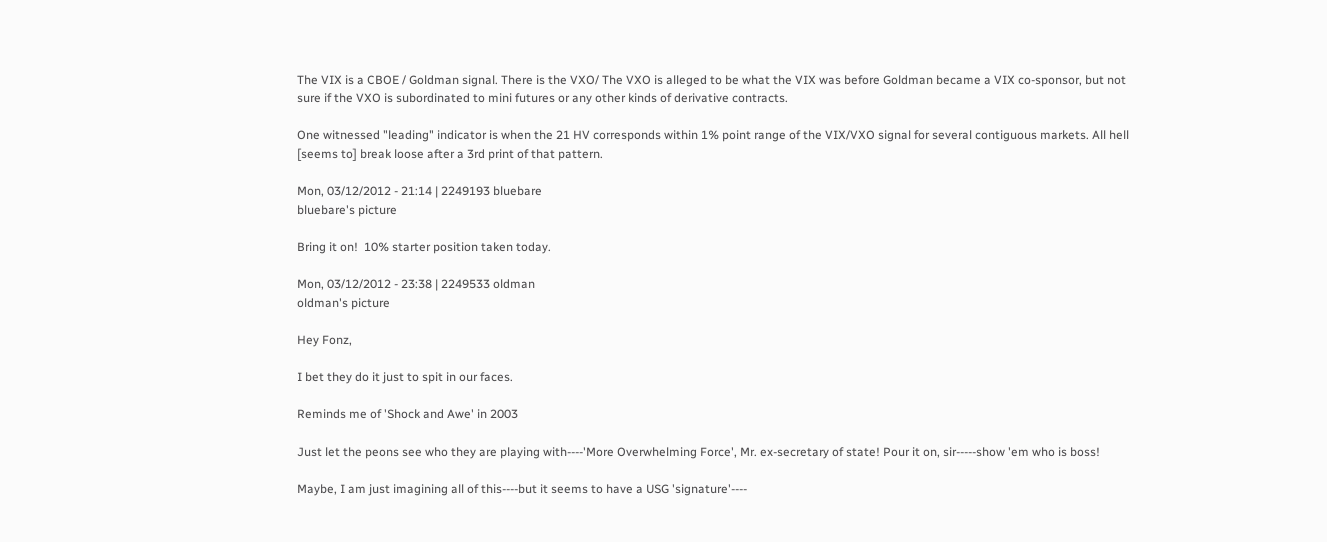The VIX is a CBOE / Goldman signal. There is the VXO/ The VXO is alleged to be what the VIX was before Goldman became a VIX co-sponsor, but not sure if the VXO is subordinated to mini futures or any other kinds of derivative contracts.

One witnessed "leading" indicator is when the 21 HV corresponds within 1% point range of the VIX/VXO signal for several contiguous markets. All hell [seems to] break loose after a 3rd print of that pattern.

Mon, 03/12/2012 - 21:14 | 2249193 bluebare
bluebare's picture

Bring it on!  10% starter position taken today.

Mon, 03/12/2012 - 23:38 | 2249533 oldman
oldman's picture

Hey Fonz,

I bet they do it just to spit in our faces.

Reminds me of 'Shock and Awe' in 2003

Just let the peons see who they are playing with----'More Overwhelming Force', Mr. ex-secretary of state! Pour it on, sir-----show 'em who is boss!

Maybe, I am just imagining all of this----but it seems to have a USG 'signature'----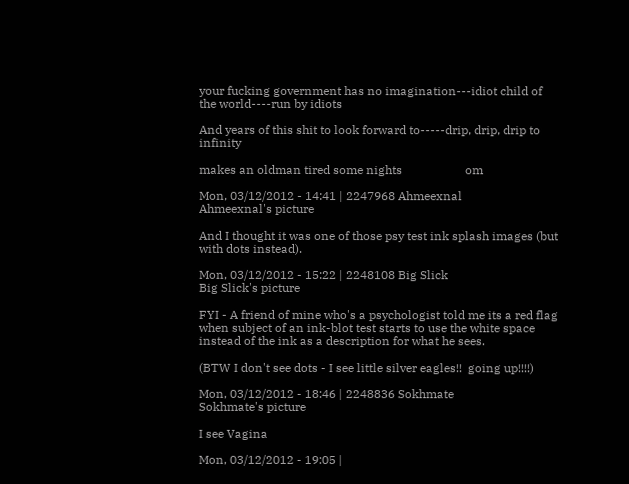your fucking government has no imagination---idiot child of the world----run by idiots

And years of this shit to look forward to-----drip, drip, drip to infinity

makes an oldman tired some nights                     om

Mon, 03/12/2012 - 14:41 | 2247968 Ahmeexnal
Ahmeexnal's picture

And I thought it was one of those psy test ink splash images (but with dots instead).

Mon, 03/12/2012 - 15:22 | 2248108 Big Slick
Big Slick's picture

FYI - A friend of mine who's a psychologist told me its a red flag when subject of an ink-blot test starts to use the white space instead of the ink as a description for what he sees.

(BTW I don't see dots - I see little silver eagles!!  going up!!!!)

Mon, 03/12/2012 - 18:46 | 2248836 Sokhmate
Sokhmate's picture

I see Vagina

Mon, 03/12/2012 - 19:05 |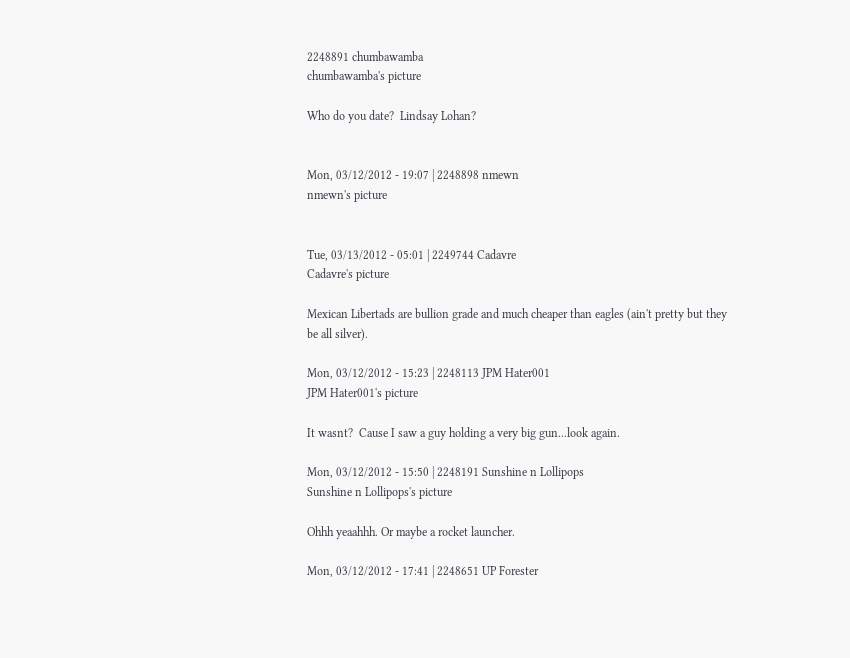2248891 chumbawamba
chumbawamba's picture

Who do you date?  Lindsay Lohan?


Mon, 03/12/2012 - 19:07 | 2248898 nmewn
nmewn's picture


Tue, 03/13/2012 - 05:01 | 2249744 Cadavre
Cadavre's picture

Mexican Libertads are bullion grade and much cheaper than eagles (ain't pretty but they be all silver).

Mon, 03/12/2012 - 15:23 | 2248113 JPM Hater001
JPM Hater001's picture

It wasnt?  Cause I saw a guy holding a very big gun...look again.

Mon, 03/12/2012 - 15:50 | 2248191 Sunshine n Lollipops
Sunshine n Lollipops's picture

Ohhh yeaahhh. Or maybe a rocket launcher.

Mon, 03/12/2012 - 17:41 | 2248651 UP Forester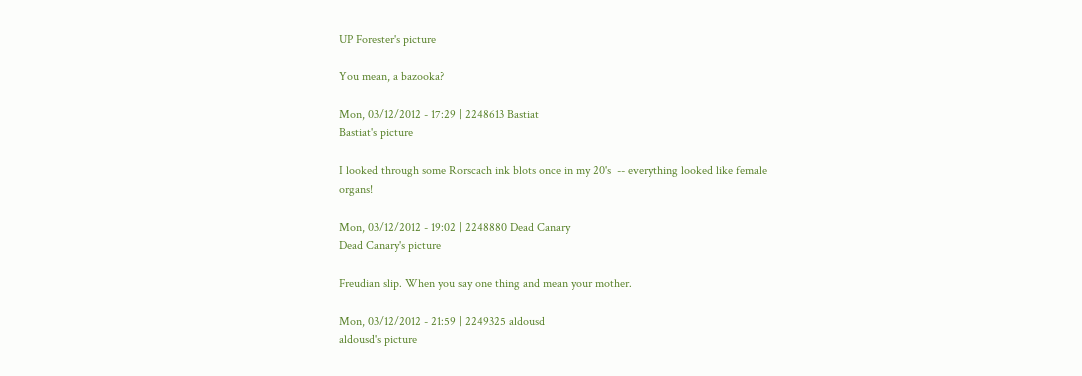UP Forester's picture

You mean, a bazooka?

Mon, 03/12/2012 - 17:29 | 2248613 Bastiat
Bastiat's picture

I looked through some Rorscach ink blots once in my 20's  -- everything looked like female organs!

Mon, 03/12/2012 - 19:02 | 2248880 Dead Canary
Dead Canary's picture

Freudian slip. When you say one thing and mean your mother.

Mon, 03/12/2012 - 21:59 | 2249325 aldousd
aldousd's picture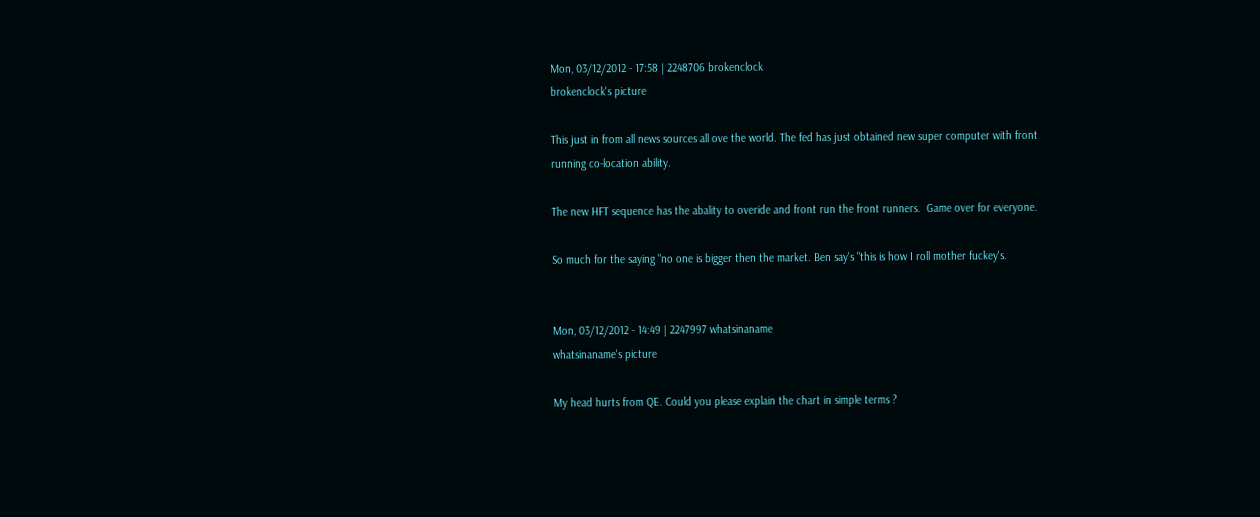Mon, 03/12/2012 - 17:58 | 2248706 brokenclock
brokenclock's picture

This just in from all news sources all ove the world. The fed has just obtained new super computer with front running co-location ability.

The new HFT sequence has the abality to overide and front run the front runners.  Game over for everyone.

So much for the saying "no one is bigger then the market. Ben say's "this is how I roll mother fuckey's.


Mon, 03/12/2012 - 14:49 | 2247997 whatsinaname
whatsinaname's picture

My head hurts from QE. Could you please explain the chart in simple terms ?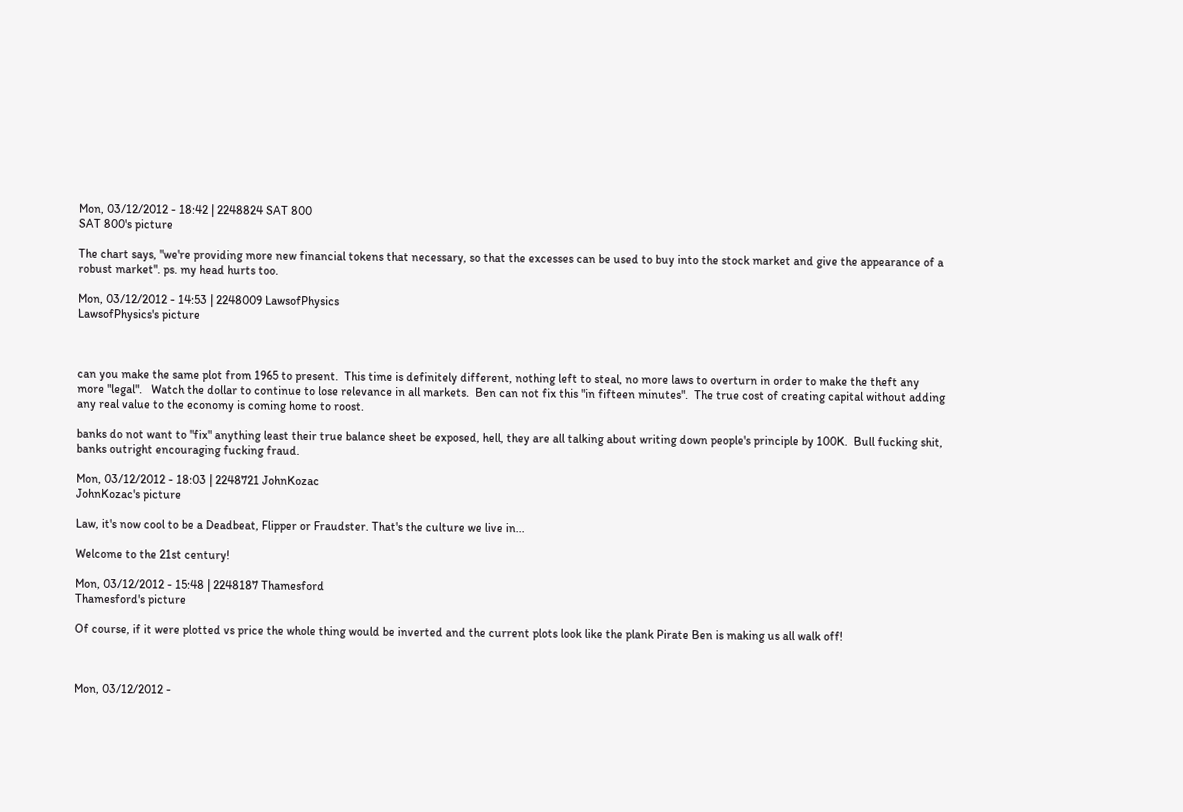Mon, 03/12/2012 - 18:42 | 2248824 SAT 800
SAT 800's picture

The chart says, "we're providing more new financial tokens that necessary, so that the excesses can be used to buy into the stock market and give the appearance of a robust market". ps. my head hurts too.

Mon, 03/12/2012 - 14:53 | 2248009 LawsofPhysics
LawsofPhysics's picture



can you make the same plot from 1965 to present.  This time is definitely different, nothing left to steal, no more laws to overturn in order to make the theft any more "legal".   Watch the dollar to continue to lose relevance in all markets.  Ben can not fix this "in fifteen minutes".  The true cost of creating capital without adding any real value to the economy is coming home to roost.

banks do not want to "fix" anything least their true balance sheet be exposed, hell, they are all talking about writing down people's principle by 100K.  Bull fucking shit, banks outright encouraging fucking fraud.

Mon, 03/12/2012 - 18:03 | 2248721 JohnKozac
JohnKozac's picture

Law, it's now cool to be a Deadbeat, Flipper or Fraudster. That's the culture we live in...

Welcome to the 21st century!

Mon, 03/12/2012 - 15:48 | 2248187 Thamesford
Thamesford's picture

Of course, if it were plotted vs price the whole thing would be inverted and the current plots look like the plank Pirate Ben is making us all walk off!



Mon, 03/12/2012 -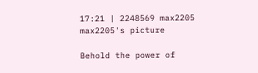17:21 | 2248569 max2205
max2205's picture

Behold the power of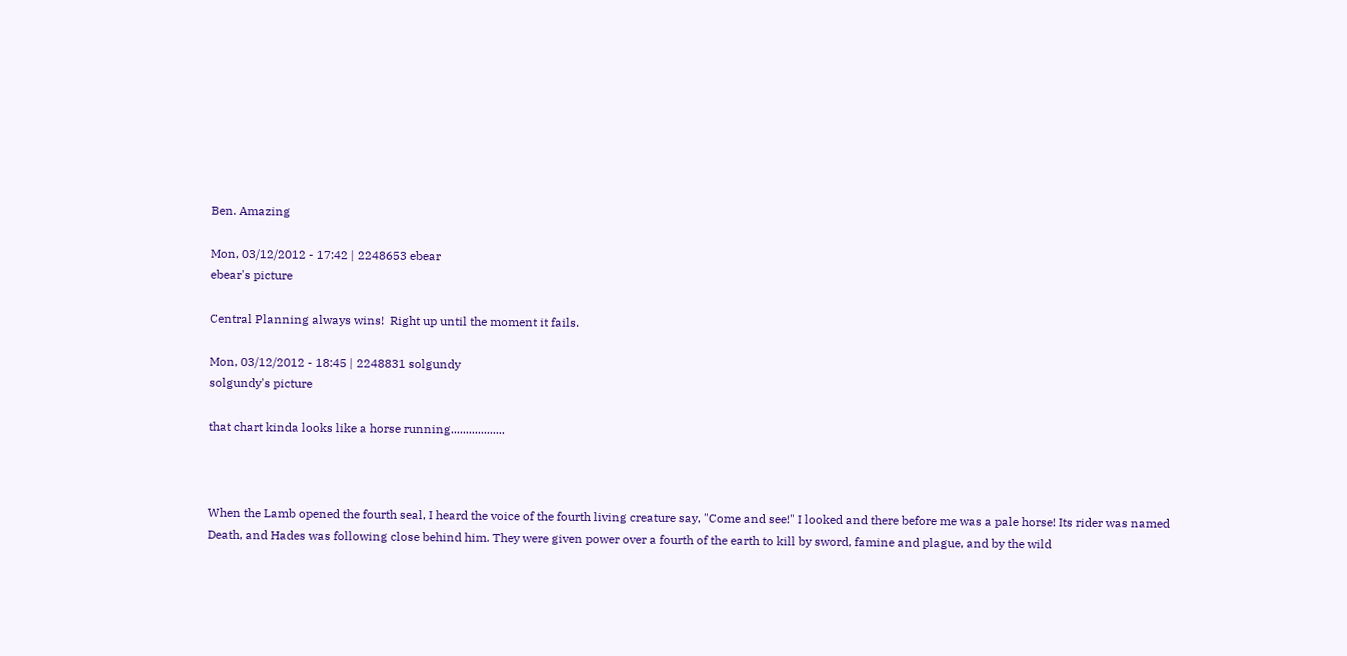Ben. Amazing

Mon, 03/12/2012 - 17:42 | 2248653 ebear
ebear's picture

Central Planning always wins!  Right up until the moment it fails.

Mon, 03/12/2012 - 18:45 | 2248831 solgundy
solgundy's picture

that chart kinda looks like a horse running..................



When the Lamb opened the fourth seal, I heard the voice of the fourth living creature say, "Come and see!" I looked and there before me was a pale horse! Its rider was named Death, and Hades was following close behind him. They were given power over a fourth of the earth to kill by sword, famine and plague, and by the wild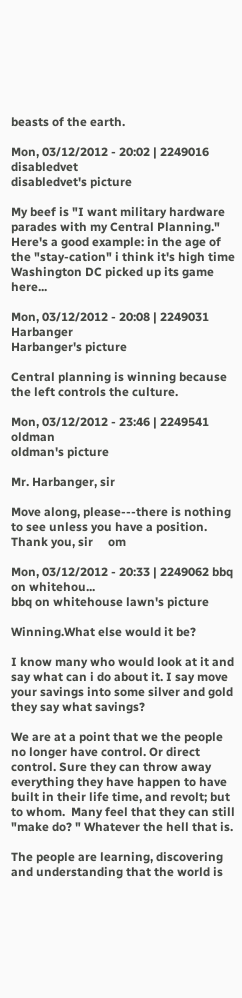beasts of the earth.

Mon, 03/12/2012 - 20:02 | 2249016 disabledvet
disabledvet's picture

My beef is "I want military hardware parades with my Central Planning." Here's a good example: in the age of the "stay-cation" i think it's high time Washington DC picked up its game here...

Mon, 03/12/2012 - 20:08 | 2249031 Harbanger
Harbanger's picture

Central planning is winning because the left controls the culture.

Mon, 03/12/2012 - 23:46 | 2249541 oldman
oldman's picture

Mr. Harbanger, sir

Move along, please---there is nothing to see unless you have a position. Thank you, sir     om

Mon, 03/12/2012 - 20:33 | 2249062 bbq on whitehou...
bbq on whitehouse lawn's picture

Winning.What else would it be?

I know many who would look at it and say what can i do about it. I say move your savings into some silver and gold they say what savings?

We are at a point that we the people no longer have control. Or direct control. Sure they can throw away everything they have happen to have built in their life time, and revolt; but to whom.  Many feel that they can still "make do? " Whatever the hell that is.

The people are learning, discovering and understanding that the world is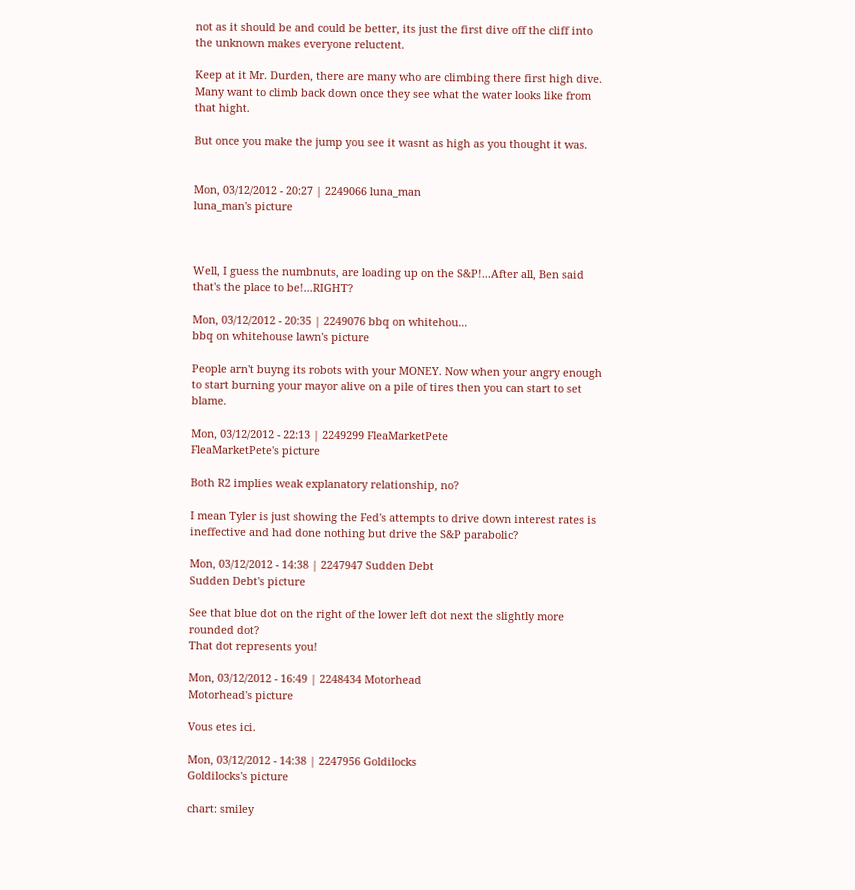not as it should be and could be better, its just the first dive off the cliff into the unknown makes everyone reluctent.

Keep at it Mr. Durden, there are many who are climbing there first high dive. Many want to climb back down once they see what the water looks like from that hight.

But once you make the jump you see it wasnt as high as you thought it was.


Mon, 03/12/2012 - 20:27 | 2249066 luna_man
luna_man's picture



Well, I guess the numbnuts, are loading up on the S&P!...After all, Ben said that's the place to be!...RIGHT?

Mon, 03/12/2012 - 20:35 | 2249076 bbq on whitehou...
bbq on whitehouse lawn's picture

People arn't buyng its robots with your MONEY. Now when your angry enough to start burning your mayor alive on a pile of tires then you can start to set blame.

Mon, 03/12/2012 - 22:13 | 2249299 FleaMarketPete
FleaMarketPete's picture

Both R2 implies weak explanatory relationship, no?

I mean Tyler is just showing the Fed's attempts to drive down interest rates is ineffective and had done nothing but drive the S&P parabolic?

Mon, 03/12/2012 - 14:38 | 2247947 Sudden Debt
Sudden Debt's picture

See that blue dot on the right of the lower left dot next the slightly more rounded dot?
That dot represents you!

Mon, 03/12/2012 - 16:49 | 2248434 Motorhead
Motorhead's picture

Vous etes ici.

Mon, 03/12/2012 - 14:38 | 2247956 Goldilocks
Goldilocks's picture

chart: smiley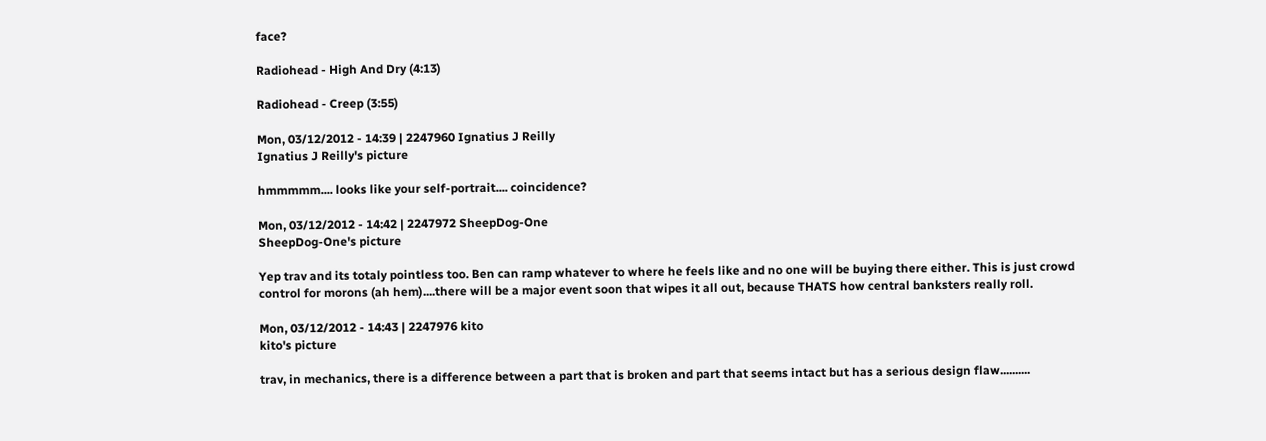face?

Radiohead - High And Dry (4:13)

Radiohead - Creep (3:55)

Mon, 03/12/2012 - 14:39 | 2247960 Ignatius J Reilly
Ignatius J Reilly's picture

hmmmmm.... looks like your self-portrait.... coincidence?

Mon, 03/12/2012 - 14:42 | 2247972 SheepDog-One
SheepDog-One's picture

Yep trav and its totaly pointless too. Ben can ramp whatever to where he feels like and no one will be buying there either. This is just crowd control for morons (ah hem)....there will be a major event soon that wipes it all out, because THATS how central banksters really roll.

Mon, 03/12/2012 - 14:43 | 2247976 kito
kito's picture

trav, in mechanics, there is a difference between a part that is broken and part that seems intact but has a serious design flaw..........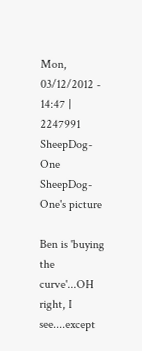Mon, 03/12/2012 - 14:47 | 2247991 SheepDog-One
SheepDog-One's picture

Ben is 'buying the curve'...OH right, I see....except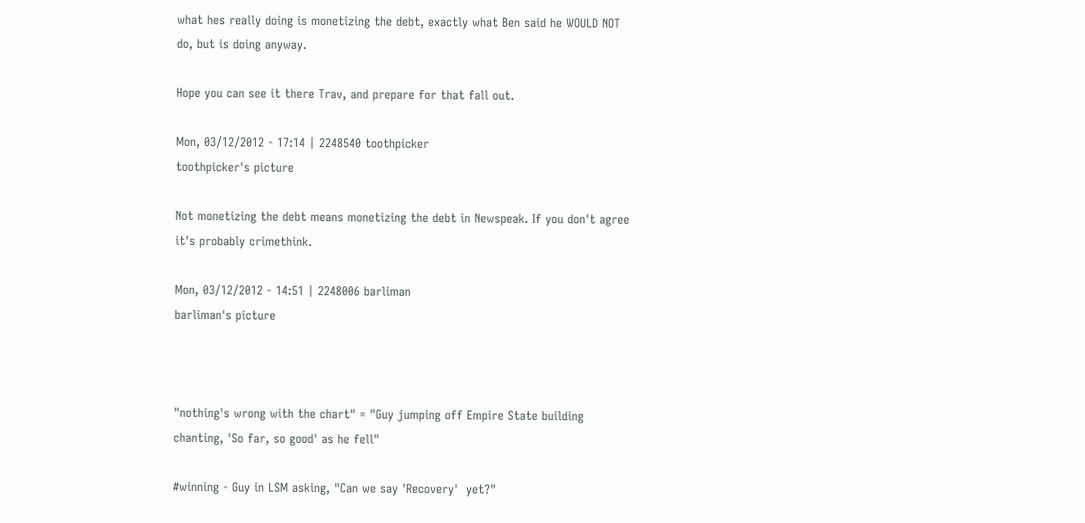what hes really doing is monetizing the debt, exactly what Ben said he WOULD NOT do, but is doing anyway.

Hope you can see it there Trav, and prepare for that fall out.

Mon, 03/12/2012 - 17:14 | 2248540 toothpicker
toothpicker's picture

Not monetizing the debt means monetizing the debt in Newspeak. If you don't agree it's probably crimethink.

Mon, 03/12/2012 - 14:51 | 2248006 barliman
barliman's picture



"nothing's wrong with the chart" = "Guy jumping off Empire State building chanting, 'So far, so good' as he fell"

#winning - Guy in LSM asking, "Can we say 'Recovery'  yet?"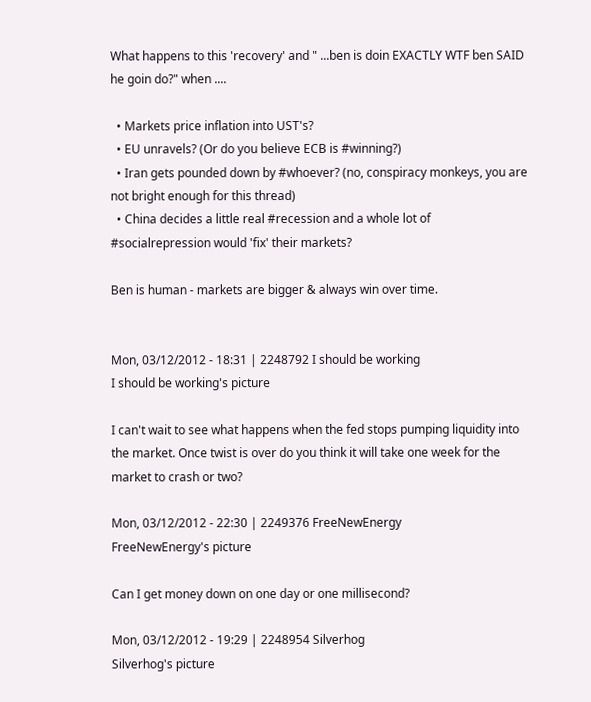What happens to this 'recovery' and " ...ben is doin EXACTLY WTF ben SAID he goin do?" when ....

  • Markets price inflation into UST's?
  • EU unravels? (Or do you believe ECB is #winning?)
  • Iran gets pounded down by #whoever? (no, conspiracy monkeys, you are not bright enough for this thread)
  • China decides a little real #recession and a whole lot of #socialrepression would 'fix' their markets?

Ben is human - markets are bigger & always win over time.


Mon, 03/12/2012 - 18:31 | 2248792 I should be working
I should be working's picture

I can't wait to see what happens when the fed stops pumping liquidity into the market. Once twist is over do you think it will take one week for the market to crash or two?

Mon, 03/12/2012 - 22:30 | 2249376 FreeNewEnergy
FreeNewEnergy's picture

Can I get money down on one day or one millisecond?

Mon, 03/12/2012 - 19:29 | 2248954 Silverhog
Silverhog's picture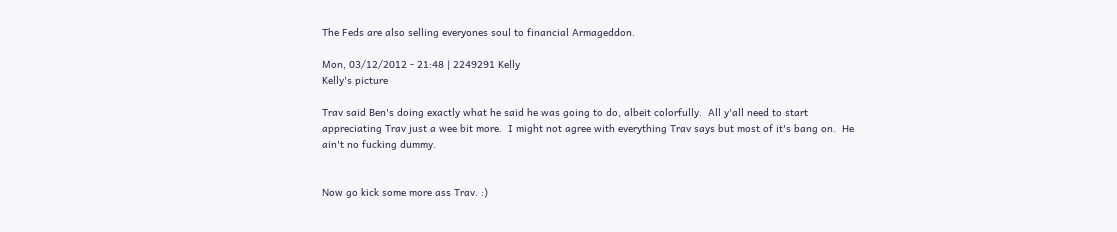The Feds are also selling everyones soul to financial Armageddon.

Mon, 03/12/2012 - 21:48 | 2249291 Kelly
Kelly's picture

Trav said Ben's doing exactly what he said he was going to do, albeit colorfully.  All y'all need to start appreciating Trav just a wee bit more.  I might not agree with everything Trav says but most of it's bang on.  He ain't no fucking dummy.


Now go kick some more ass Trav. :)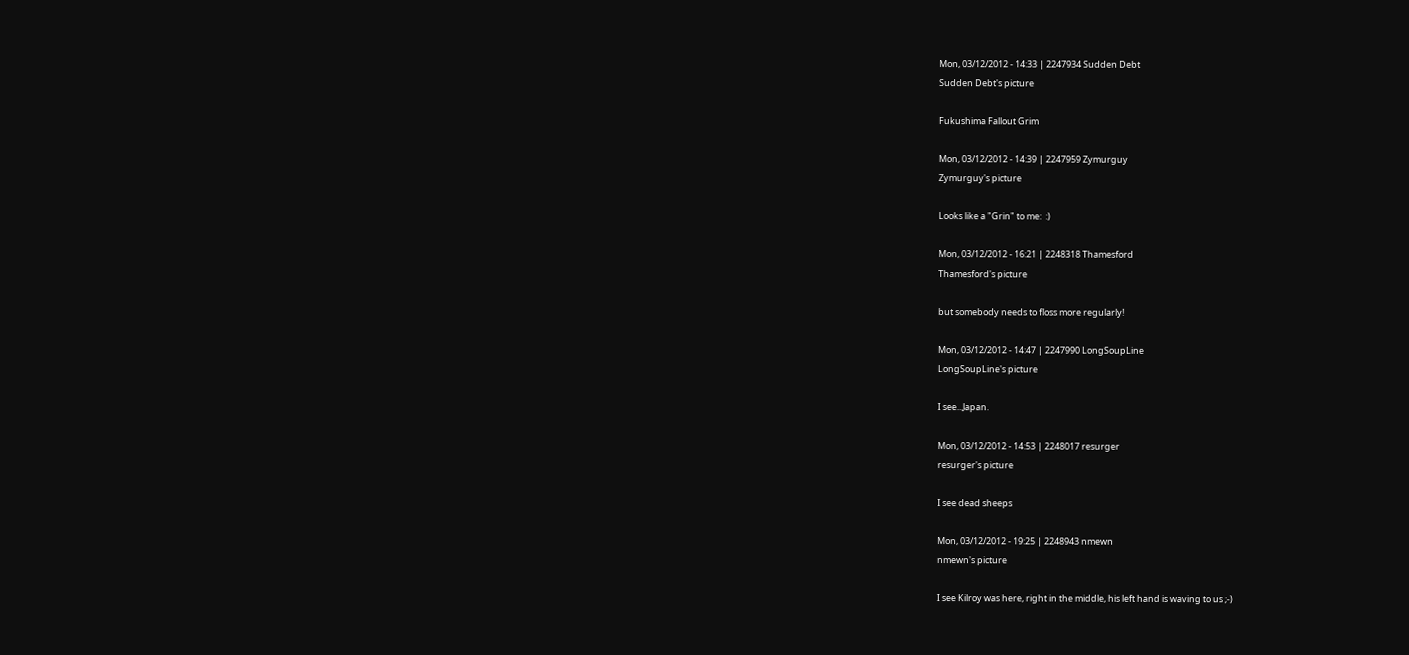Mon, 03/12/2012 - 14:33 | 2247934 Sudden Debt
Sudden Debt's picture

Fukushima Fallout Grim

Mon, 03/12/2012 - 14:39 | 2247959 Zymurguy
Zymurguy's picture

Looks like a "Grin" to me:  :)

Mon, 03/12/2012 - 16:21 | 2248318 Thamesford
Thamesford's picture

but somebody needs to floss more regularly!

Mon, 03/12/2012 - 14:47 | 2247990 LongSoupLine
LongSoupLine's picture

I see...Japan.

Mon, 03/12/2012 - 14:53 | 2248017 resurger
resurger's picture

I see dead sheeps

Mon, 03/12/2012 - 19:25 | 2248943 nmewn
nmewn's picture

I see Kilroy was here, right in the middle, his left hand is waving to us ;-)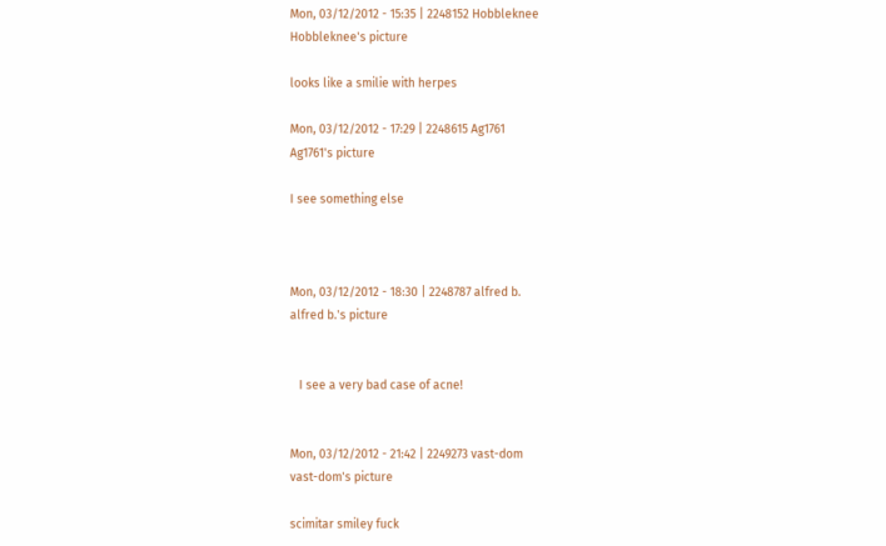Mon, 03/12/2012 - 15:35 | 2248152 Hobbleknee
Hobbleknee's picture

looks like a smilie with herpes

Mon, 03/12/2012 - 17:29 | 2248615 Ag1761
Ag1761's picture

I see something else



Mon, 03/12/2012 - 18:30 | 2248787 alfred b.
alfred b.'s picture


   I see a very bad case of acne!


Mon, 03/12/2012 - 21:42 | 2249273 vast-dom
vast-dom's picture

scimitar smiley fuck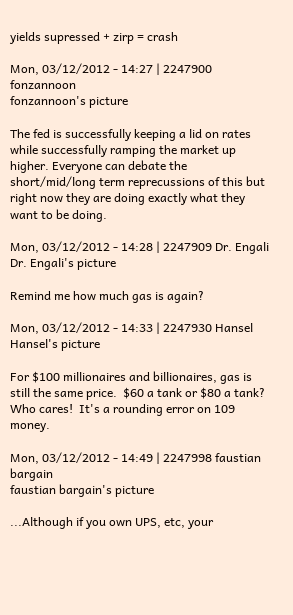yields supressed + zirp = crash

Mon, 03/12/2012 - 14:27 | 2247900 fonzannoon
fonzannoon's picture

The fed is successfully keeping a lid on rates while successfully ramping the market up higher. Everyone can debate the short/mid/long term reprecussions of this but right now they are doing exactly what they want to be doing.

Mon, 03/12/2012 - 14:28 | 2247909 Dr. Engali
Dr. Engali's picture

Remind me how much gas is again?

Mon, 03/12/2012 - 14:33 | 2247930 Hansel
Hansel's picture

For $100 millionaires and billionaires, gas is still the same price.  $60 a tank or $80 a tank?  Who cares!  It's a rounding error on 109 money.

Mon, 03/12/2012 - 14:49 | 2247998 faustian bargain
faustian bargain's picture

...Although if you own UPS, etc, your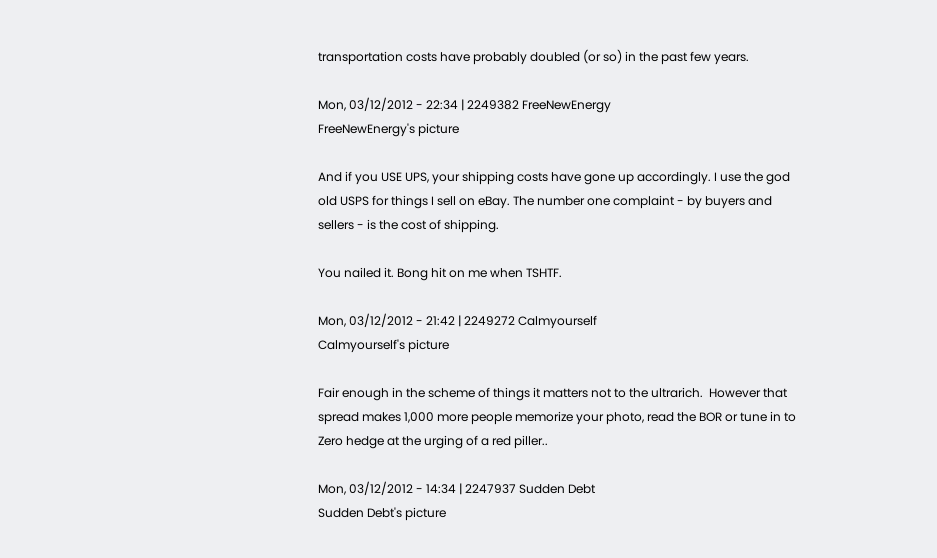transportation costs have probably doubled (or so) in the past few years.

Mon, 03/12/2012 - 22:34 | 2249382 FreeNewEnergy
FreeNewEnergy's picture

And if you USE UPS, your shipping costs have gone up accordingly. I use the god old USPS for things I sell on eBay. The number one complaint - by buyers and sellers - is the cost of shipping.

You nailed it. Bong hit on me when TSHTF.

Mon, 03/12/2012 - 21:42 | 2249272 Calmyourself
Calmyourself's picture

Fair enough in the scheme of things it matters not to the ultrarich.  However that spread makes 1,000 more people memorize your photo, read the BOR or tune in to Zero hedge at the urging of a red piller..

Mon, 03/12/2012 - 14:34 | 2247937 Sudden Debt
Sudden Debt's picture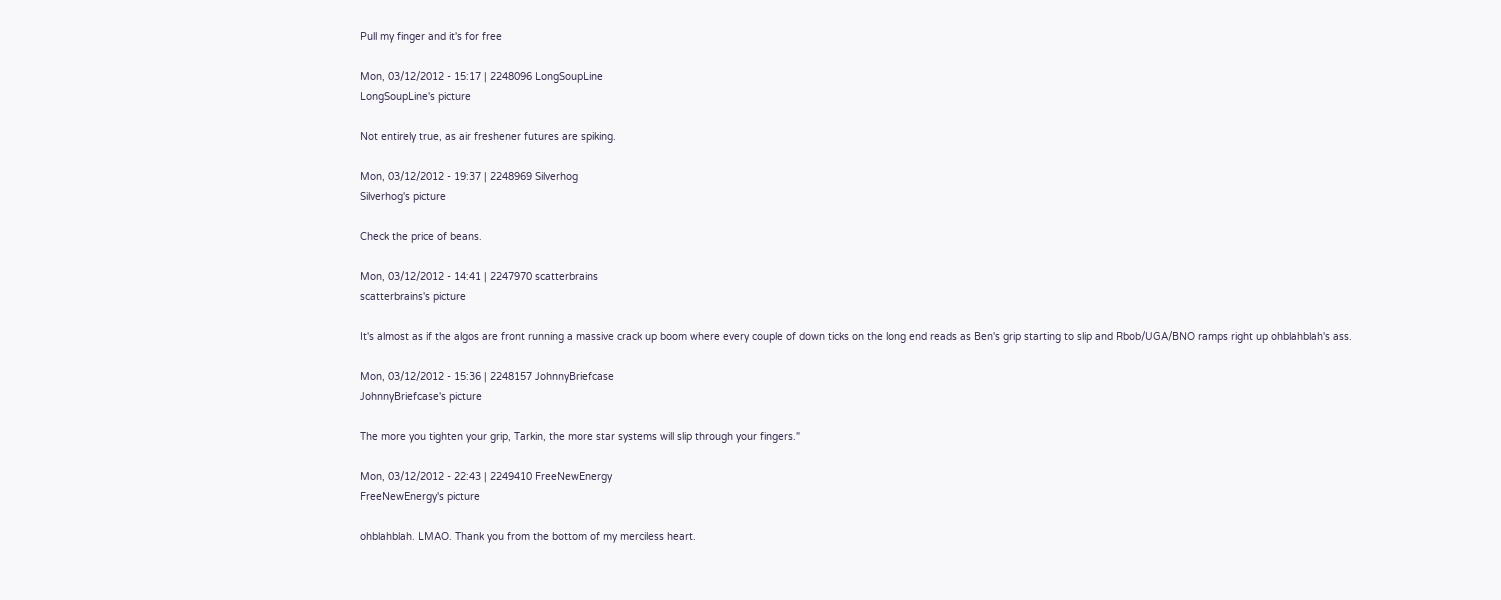Pull my finger and it's for free

Mon, 03/12/2012 - 15:17 | 2248096 LongSoupLine
LongSoupLine's picture

Not entirely true, as air freshener futures are spiking.

Mon, 03/12/2012 - 19:37 | 2248969 Silverhog
Silverhog's picture

Check the price of beans.

Mon, 03/12/2012 - 14:41 | 2247970 scatterbrains
scatterbrains's picture

It's almost as if the algos are front running a massive crack up boom where every couple of down ticks on the long end reads as Ben's grip starting to slip and Rbob/UGA/BNO ramps right up ohblahblah's ass.

Mon, 03/12/2012 - 15:36 | 2248157 JohnnyBriefcase
JohnnyBriefcase's picture

The more you tighten your grip, Tarkin, the more star systems will slip through your fingers."

Mon, 03/12/2012 - 22:43 | 2249410 FreeNewEnergy
FreeNewEnergy's picture

ohblahblah. LMAO. Thank you from the bottom of my merciless heart.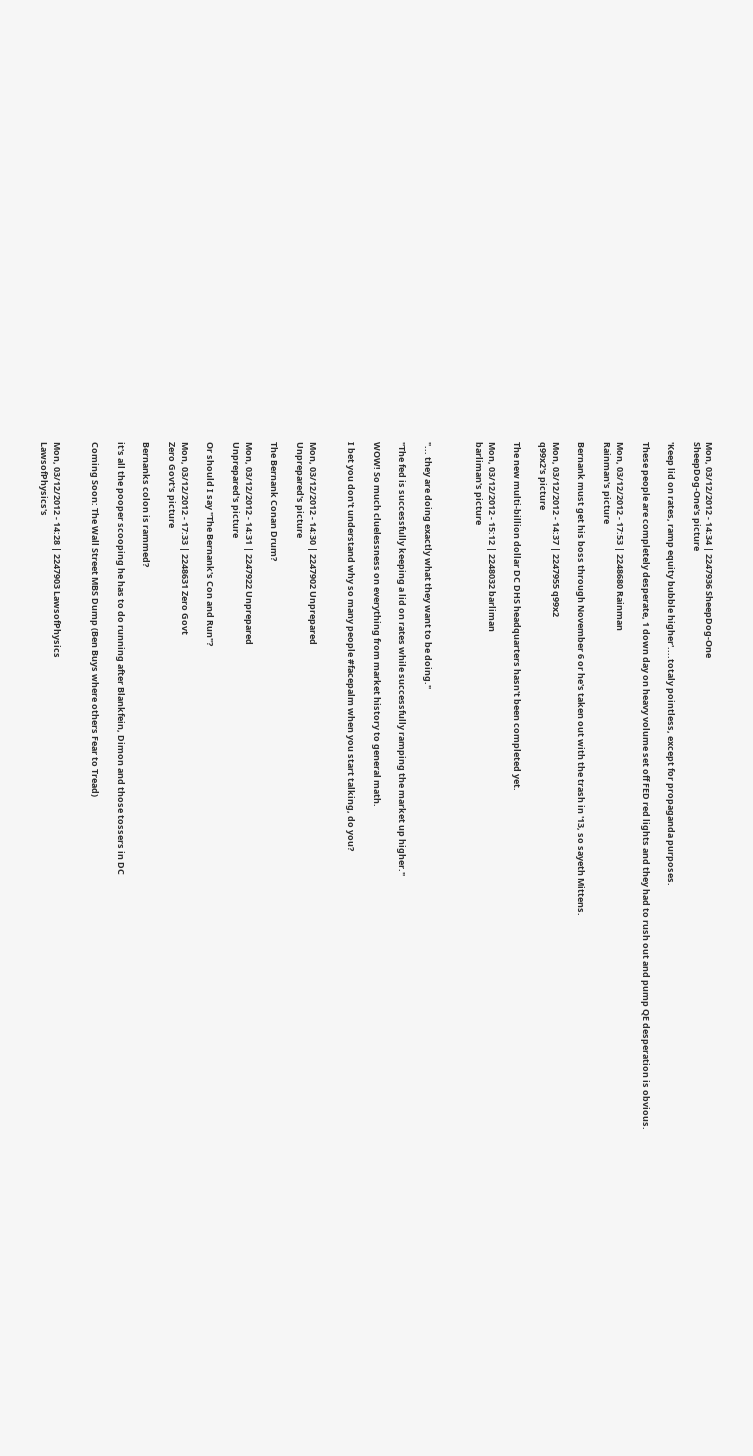Mon, 03/12/2012 - 14:34 | 2247936 SheepDog-One
SheepDog-One's picture

'Keep lid on rates, ramp equity bubble higher'....totaly pointless, except for propaganda purposes.

These people are completely desperate, 1 down day on heavy volume set off FED red lights and they had to rush out and pump QE desperation is obvious.

Mon, 03/12/2012 - 17:53 | 2248680 Rainman
Rainman's picture

Bernank must get his boss through November 6 or he's taken out with the trash in '13, so sayeth Mittens.

Mon, 03/12/2012 - 14:37 | 2247955 q99x2
q99x2's picture

The new multi-billion dollar DC DHS headquarters hasn't been completed yet.

Mon, 03/12/2012 - 15:12 | 2248032 barliman
barliman's picture



"... they are doing exactly what they want to be doing."

"The fed is successfully keeping a lid on rates while successfully ramping the market up higher."

WOW! So much cluelessness on everything from market history to general math.

I bet you don't understand why so many people #facepalm when you start talking, do you?


Mon, 03/12/2012 - 14:30 | 2247902 Unprepared
Unprepared's picture

The Bernank Conan Drum?

Mon, 03/12/2012 - 14:31 | 2247922 Unprepared
Unprepared's picture

Or should I say "The Bernank's Con and Run"?

Mon, 03/12/2012 - 17:33 | 2248631 Zero Govt
Zero Govt's picture

Bernanks colon is rammed?

it's all the pooper scooping he has to do running after Blankfein, Dimon and those tossers in DC

Coming Soon: The Wall Street MBS Dump (Ben Buys where others Fear to Tread)


Mon, 03/12/2012 - 14:28 | 2247903 LawsofPhysics
LawsofPhysics's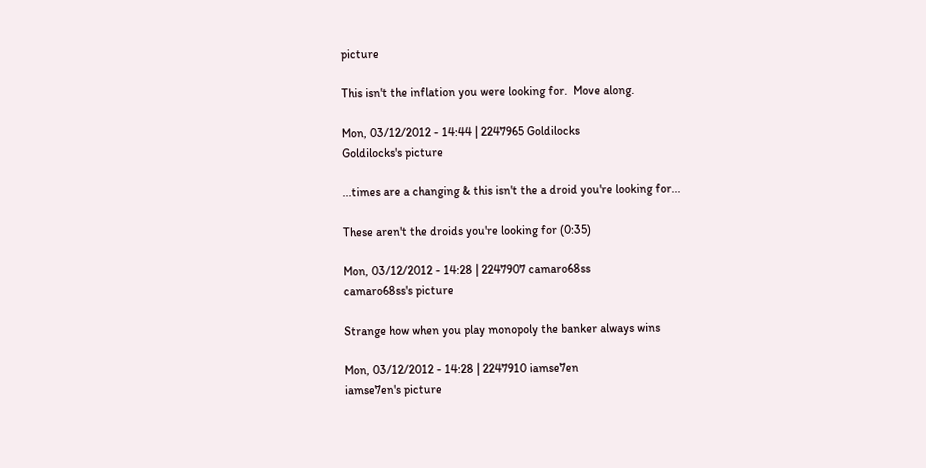picture

This isn't the inflation you were looking for.  Move along.

Mon, 03/12/2012 - 14:44 | 2247965 Goldilocks
Goldilocks's picture

...times are a changing & this isn't the a droid you're looking for...

These aren't the droids you're looking for (0:35)

Mon, 03/12/2012 - 14:28 | 2247907 camaro68ss
camaro68ss's picture

Strange how when you play monopoly the banker always wins

Mon, 03/12/2012 - 14:28 | 2247910 iamse7en
iamse7en's picture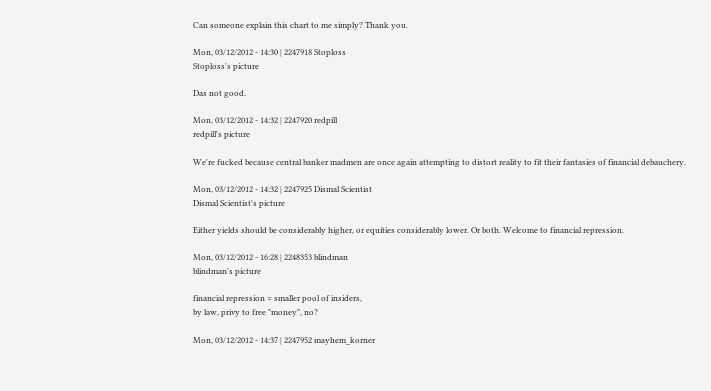Can someone explain this chart to me simply? Thank you.

Mon, 03/12/2012 - 14:30 | 2247918 Stoploss
Stoploss's picture

Das not good.

Mon, 03/12/2012 - 14:32 | 2247920 redpill
redpill's picture

We're fucked because central banker madmen are once again attempting to distort reality to fit their fantasies of financial debauchery.

Mon, 03/12/2012 - 14:32 | 2247925 Dismal Scientist
Dismal Scientist's picture

Either yields should be considerably higher, or equities considerably lower. Or both. Welcome to financial repression.

Mon, 03/12/2012 - 16:28 | 2248353 blindman
blindman's picture

financial repression = smaller pool of insiders,
by law, privy to free "money", no?

Mon, 03/12/2012 - 14:37 | 2247952 mayhem_korner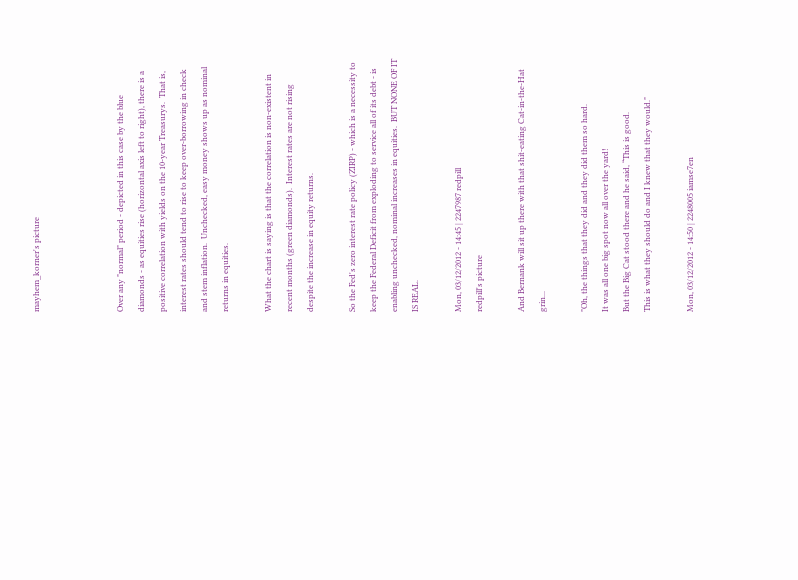mayhem_korner's picture



Over any "normal" period - depicted in this case by the blue diamonds - as equities rise (horizontal axis left to right), there is a positive correlation with yields on the 10-year Treasurys.  That is, interest rates should tend to rise to keep over-borrowing in check and stem inflation.  Unchecked, easy money shows up as nominal returns in equities.

What the chart is saying is that the correlation is non-existent in recent months (green diamonds).  Interest rates are not rising despite the increase in equity returns.

So the Fed's zero interest rate policy (ZIRP) - which is a necessity to keep the Federal Deficit from exploding to service all of its debt - is enabling unchecked, nominal increases in equities.  BUT NONE OF IT IS REAL.

Mon, 03/12/2012 - 14:45 | 2247987 redpill
redpill's picture

And Bernank will sit up there with that shit-eating Cat-in-the-Hat grin...

"Oh, the things that they did and they did them so hard.
It was all one big spot now all over the yard!
But the Big Cat stood there and he said, “This is good.
This is what they should do and I knew that they would."

Mon, 03/12/2012 - 14:50 | 2248005 iamse7en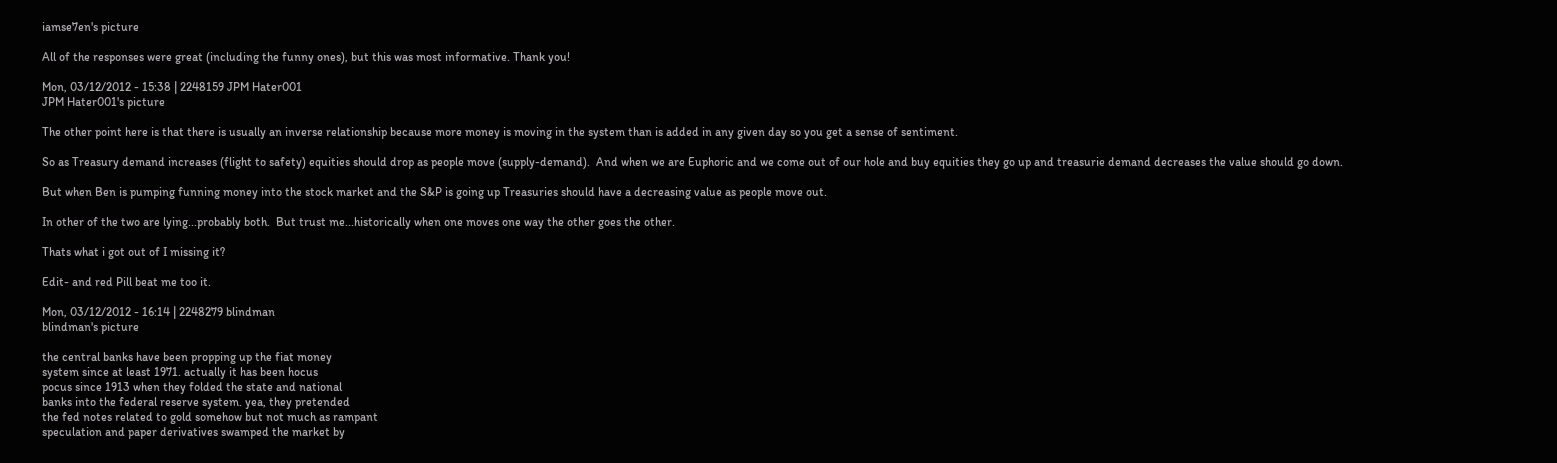iamse7en's picture

All of the responses were great (including the funny ones), but this was most informative. Thank you!

Mon, 03/12/2012 - 15:38 | 2248159 JPM Hater001
JPM Hater001's picture

The other point here is that there is usually an inverse relationship because more money is moving in the system than is added in any given day so you get a sense of sentiment.

So as Treasury demand increases (flight to safety) equities should drop as people move (supply-demand).  And when we are Euphoric and we come out of our hole and buy equities they go up and treasurie demand decreases the value should go down.

But when Ben is pumping funning money into the stock market and the S&P is going up Treasuries should have a decreasing value as people move out.

In other of the two are lying...probably both.  But trust me...historically when one moves one way the other goes the other.

Thats what i got out of I missing it?

Edit- and red Pill beat me too it.

Mon, 03/12/2012 - 16:14 | 2248279 blindman
blindman's picture

the central banks have been propping up the fiat money
system since at least 1971. actually it has been hocus
pocus since 1913 when they folded the state and national
banks into the federal reserve system. yea, they pretended
the fed notes related to gold somehow but not much as rampant
speculation and paper derivatives swamped the market by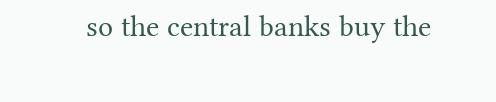so the central banks buy the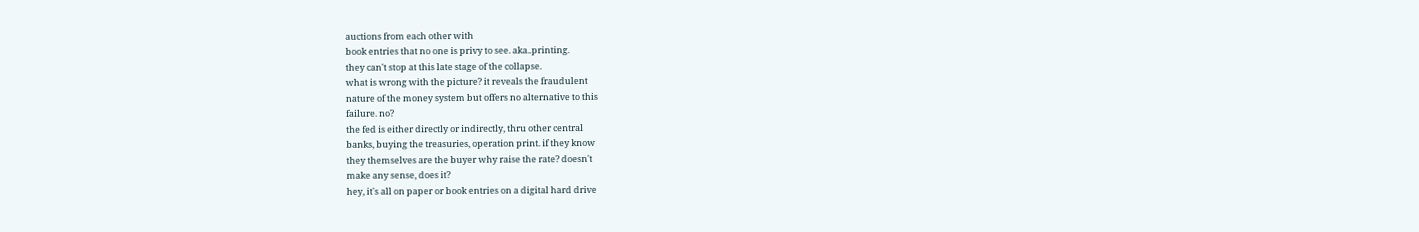auctions from each other with
book entries that no one is privy to see. aka..printing.
they can't stop at this late stage of the collapse.
what is wrong with the picture? it reveals the fraudulent
nature of the money system but offers no alternative to this
failure. no?
the fed is either directly or indirectly, thru other central
banks, buying the treasuries, operation print. if they know
they themselves are the buyer why raise the rate? doesn't
make any sense, does it?
hey, it's all on paper or book entries on a digital hard drive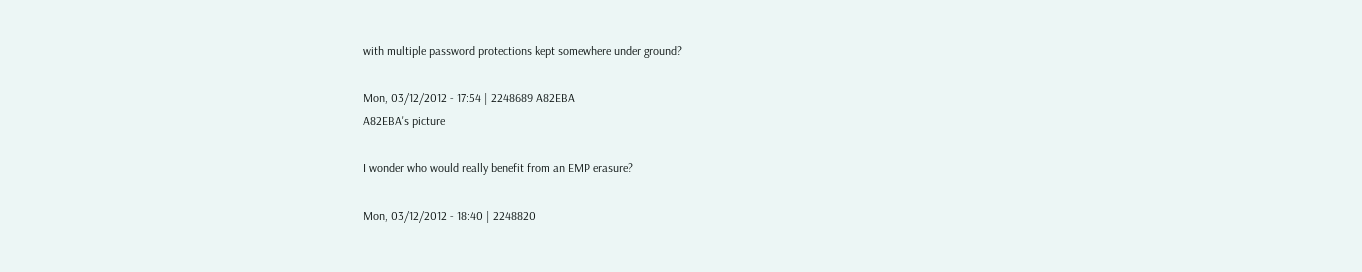with multiple password protections kept somewhere under ground?

Mon, 03/12/2012 - 17:54 | 2248689 A82EBA
A82EBA's picture

I wonder who would really benefit from an EMP erasure?

Mon, 03/12/2012 - 18:40 | 2248820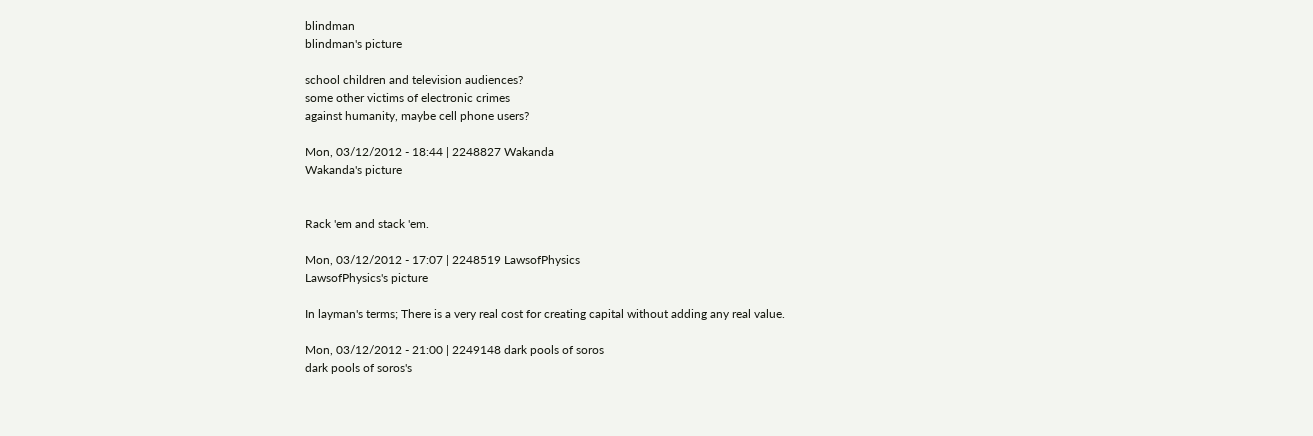blindman
blindman's picture

school children and television audiences?
some other victims of electronic crimes
against humanity, maybe cell phone users?

Mon, 03/12/2012 - 18:44 | 2248827 Wakanda
Wakanda's picture


Rack 'em and stack 'em.

Mon, 03/12/2012 - 17:07 | 2248519 LawsofPhysics
LawsofPhysics's picture

In layman's terms; There is a very real cost for creating capital without adding any real value.

Mon, 03/12/2012 - 21:00 | 2249148 dark pools of soros
dark pools of soros's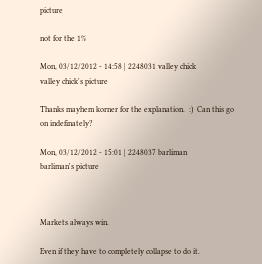picture

not for the 1%

Mon, 03/12/2012 - 14:58 | 2248031 valley chick
valley chick's picture

Thanks mayhem korner for the explanation.  :)  Can this go on indefinately?

Mon, 03/12/2012 - 15:01 | 2248037 barliman
barliman's picture



Markets always win.

Even if they have to completely collapse to do it.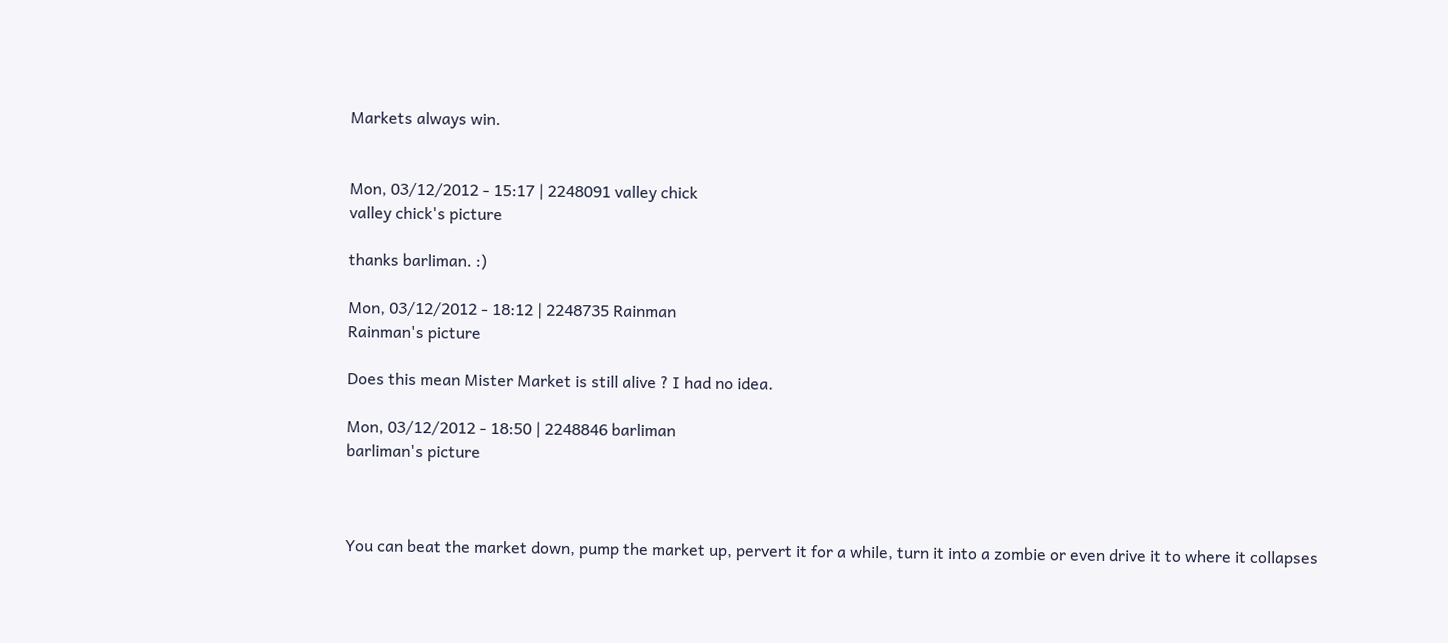Markets always win.


Mon, 03/12/2012 - 15:17 | 2248091 valley chick
valley chick's picture

thanks barliman. :)

Mon, 03/12/2012 - 18:12 | 2248735 Rainman
Rainman's picture

Does this mean Mister Market is still alive ? I had no idea.

Mon, 03/12/2012 - 18:50 | 2248846 barliman
barliman's picture



You can beat the market down, pump the market up, pervert it for a while, turn it into a zombie or even drive it to where it collapses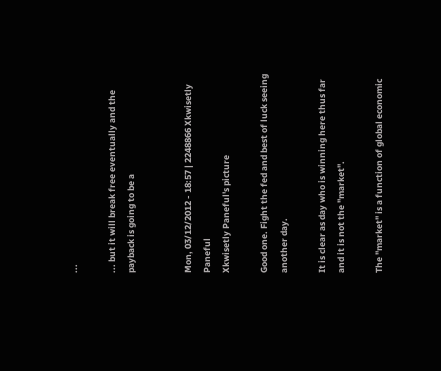...

... but it will break free eventually and the payback is going to be a


Mon, 03/12/2012 - 18:57 | 2248866 Xkwisetly Paneful
Xkwisetly Paneful's picture

Good one. Fight the fed and best of luck seeing another day.

It is clear as day who is winning here thus far and it is not the "market".

The "market" is a function of global economic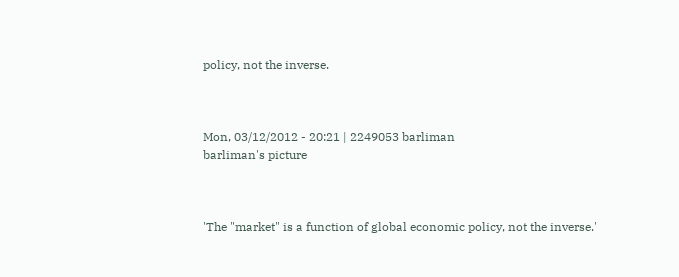policy, not the inverse.



Mon, 03/12/2012 - 20:21 | 2249053 barliman
barliman's picture



'The "market" is a function of global economic policy, not the inverse.'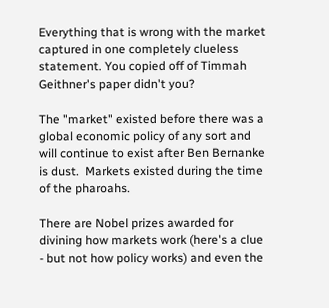Everything that is wrong with the market captured in one completely clueless statement. You copied off of Timmah Geithner's paper didn't you?

The "market" existed before there was a global economic policy of any sort and will continue to exist after Ben Bernanke is dust.  Markets existed during the time of the pharoahs.

There are Nobel prizes awarded for divining how markets work (here's a clue - but not how policy works) and even the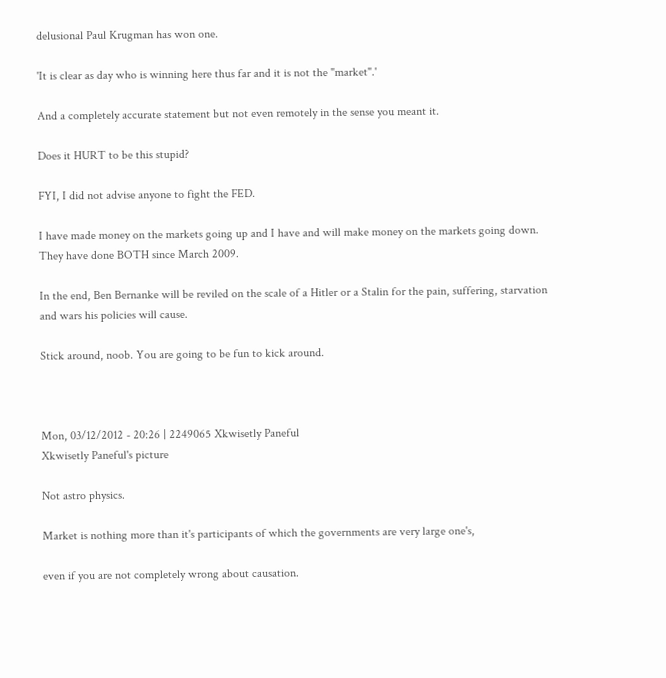delusional Paul Krugman has won one.

'It is clear as day who is winning here thus far and it is not the "market".'

And a completely accurate statement but not even remotely in the sense you meant it.

Does it HURT to be this stupid?

FYI, I did not advise anyone to fight the FED.

I have made money on the markets going up and I have and will make money on the markets going down. They have done BOTH since March 2009.

In the end, Ben Bernanke will be reviled on the scale of a Hitler or a Stalin for the pain, suffering, starvation and wars his policies will cause.

Stick around, noob. You are going to be fun to kick around.



Mon, 03/12/2012 - 20:26 | 2249065 Xkwisetly Paneful
Xkwisetly Paneful's picture

Not astro physics.

Market is nothing more than it's participants of which the governments are very large one's,

even if you are not completely wrong about causation.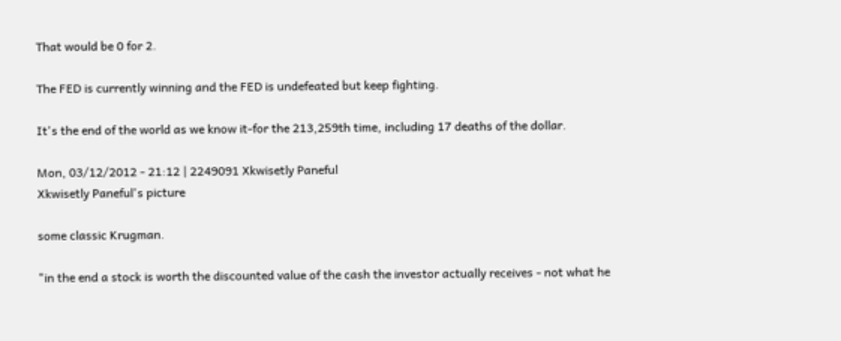That would be 0 for 2.

The FED is currently winning and the FED is undefeated but keep fighting.

It's the end of the world as we know it-for the 213,259th time, including 17 deaths of the dollar.

Mon, 03/12/2012 - 21:12 | 2249091 Xkwisetly Paneful
Xkwisetly Paneful's picture

some classic Krugman.

"in the end a stock is worth the discounted value of the cash the investor actually receives - not what he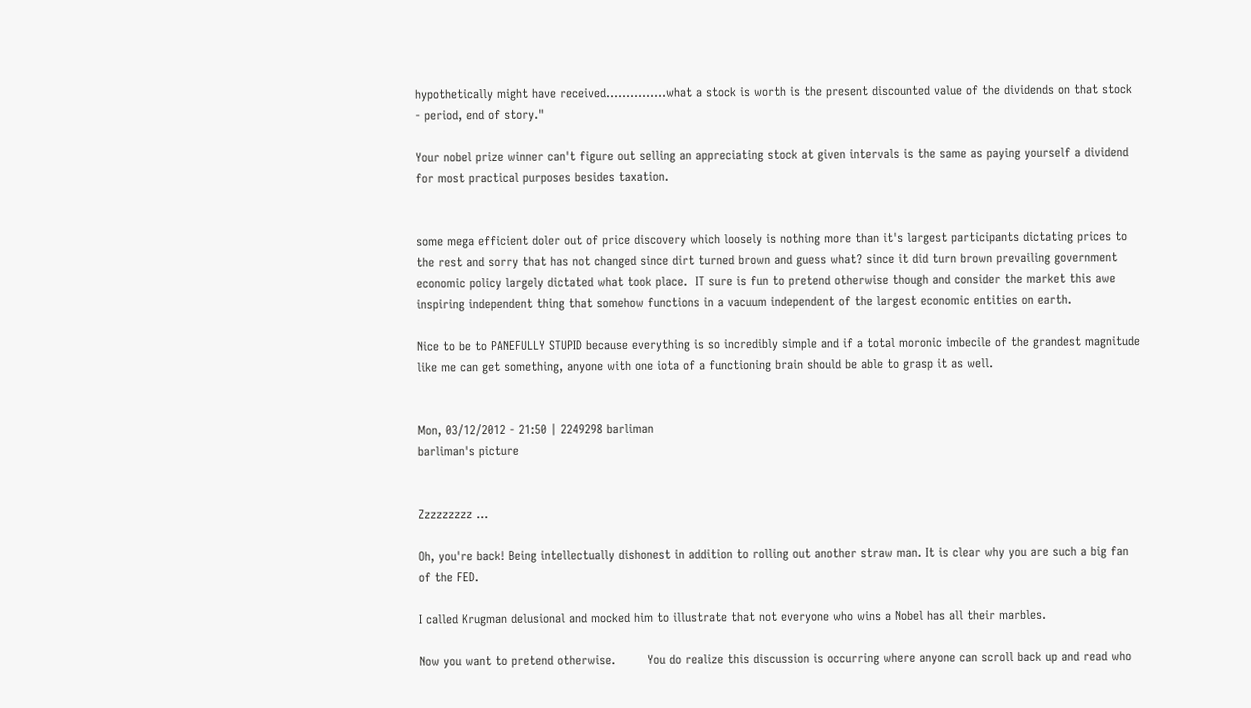hypothetically might have received...............what a stock is worth is the present discounted value of the dividends on that stock - period, end of story."

Your nobel prize winner can't figure out selling an appreciating stock at given intervals is the same as paying yourself a dividend for most practical purposes besides taxation.


some mega efficient doler out of price discovery which loosely is nothing more than it's largest participants dictating prices to the rest and sorry that has not changed since dirt turned brown and guess what? since it did turn brown prevailing government economic policy largely dictated what took place.  IT sure is fun to pretend otherwise though and consider the market this awe inspiring independent thing that somehow functions in a vacuum independent of the largest economic entities on earth.

Nice to be to PANEFULLY STUPID because everything is so incredibly simple and if a total moronic imbecile of the grandest magnitude like me can get something, anyone with one iota of a functioning brain should be able to grasp it as well.


Mon, 03/12/2012 - 21:50 | 2249298 barliman
barliman's picture


Zzzzzzzzz ...

Oh, you're back! Being intellectually dishonest in addition to rolling out another straw man. It is clear why you are such a big fan of the FED.

I called Krugman delusional and mocked him to illustrate that not everyone who wins a Nobel has all their marbles.

Now you want to pretend otherwise.        You do realize this discussion is occurring where anyone can scroll back up and read who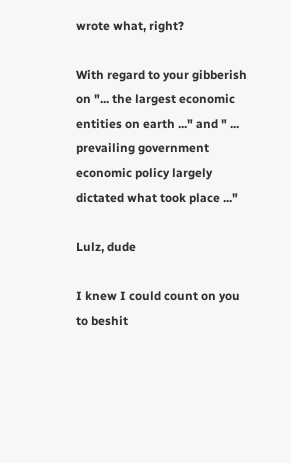wrote what, right?

With regard to your gibberish on "... the largest economic entities on earth ..." and " ...  prevailing government economic policy largely dictated what took place ..."

Lulz, dude

I knew I could count on you to beshit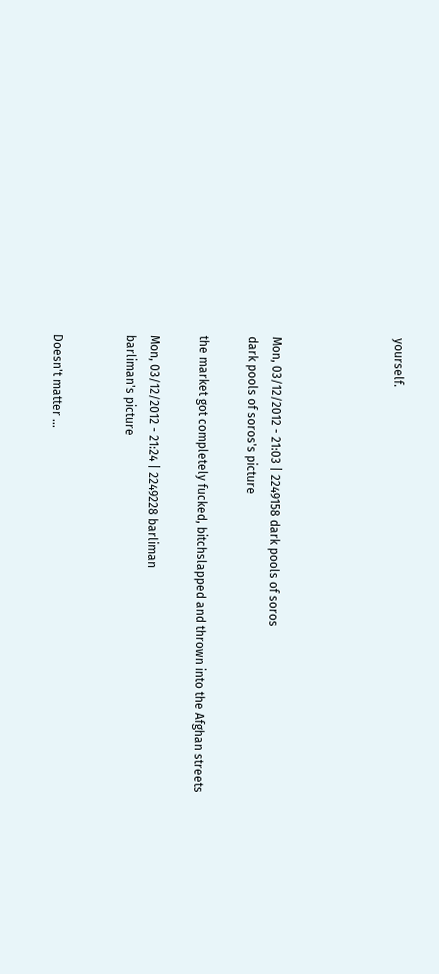yourself.




Mon, 03/12/2012 - 21:03 | 2249158 dark pools of soros
dark pools of soros's picture

the market got completely fucked, bitchslapped and thrown into the Afghan streets

Mon, 03/12/2012 - 21:24 | 2249228 barliman
barliman's picture


Doesn't matter ...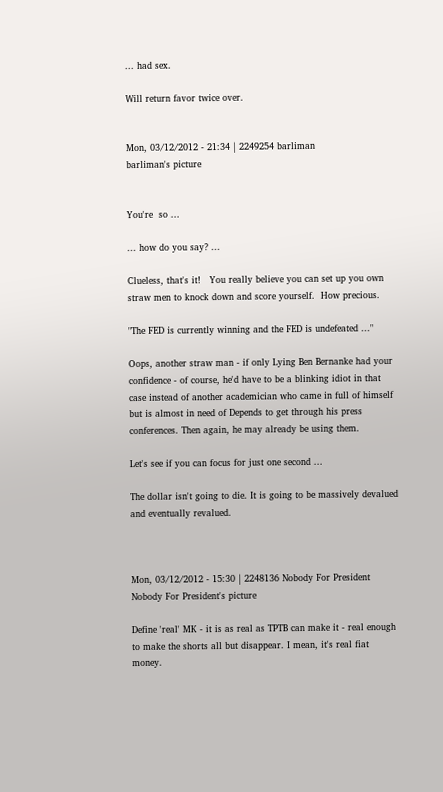... had sex.

Will return favor twice over.


Mon, 03/12/2012 - 21:34 | 2249254 barliman
barliman's picture


You're  so ...

... how do you say? ...

Clueless, that's it!   You really believe you can set up you own straw men to knock down and score yourself.  How precious.

"The FED is currently winning and the FED is undefeated ..."

Oops, another straw man - if only Lying Ben Bernanke had your confidence - of course, he'd have to be a blinking idiot in that case instead of another academician who came in full of himself but is almost in need of Depends to get through his press conferences. Then again, he may already be using them.

Let's see if you can focus for just one second ...

The dollar isn't going to die. It is going to be massively devalued and eventually revalued.



Mon, 03/12/2012 - 15:30 | 2248136 Nobody For President
Nobody For President's picture

Define 'real' MK - it is as real as TPTB can make it - real enough to make the shorts all but disappear. I mean, it's real fiat money.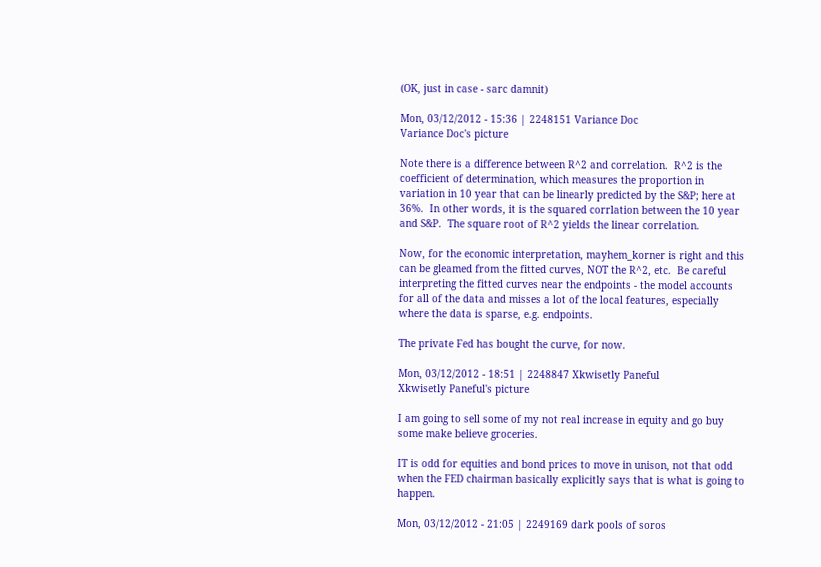(OK, just in case - sarc damnit)

Mon, 03/12/2012 - 15:36 | 2248151 Variance Doc
Variance Doc's picture

Note there is a difference between R^2 and correlation.  R^2 is the coefficient of determination, which measures the proportion in variation in 10 year that can be linearly predicted by the S&P; here at 36%.  In other words, it is the squared corrlation between the 10 year and S&P.  The square root of R^2 yields the linear correlation.

Now, for the economic interpretation, mayhem_korner is right and this can be gleamed from the fitted curves, NOT the R^2, etc.  Be careful interpreting the fitted curves near the endpoints - the model accounts for all of the data and misses a lot of the local features, especially where the data is sparse, e.g. endpoints.

The private Fed has bought the curve, for now.

Mon, 03/12/2012 - 18:51 | 2248847 Xkwisetly Paneful
Xkwisetly Paneful's picture

I am going to sell some of my not real increase in equity and go buy some make believe groceries.

IT is odd for equities and bond prices to move in unison, not that odd when the FED chairman basically explicitly says that is what is going to happen.

Mon, 03/12/2012 - 21:05 | 2249169 dark pools of soros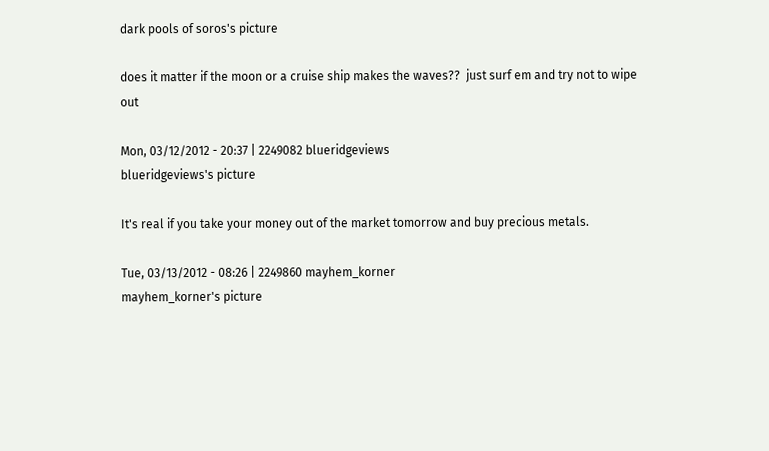dark pools of soros's picture

does it matter if the moon or a cruise ship makes the waves??  just surf em and try not to wipe out

Mon, 03/12/2012 - 20:37 | 2249082 blueridgeviews
blueridgeviews's picture

It's real if you take your money out of the market tomorrow and buy precious metals.

Tue, 03/13/2012 - 08:26 | 2249860 mayhem_korner
mayhem_korner's picture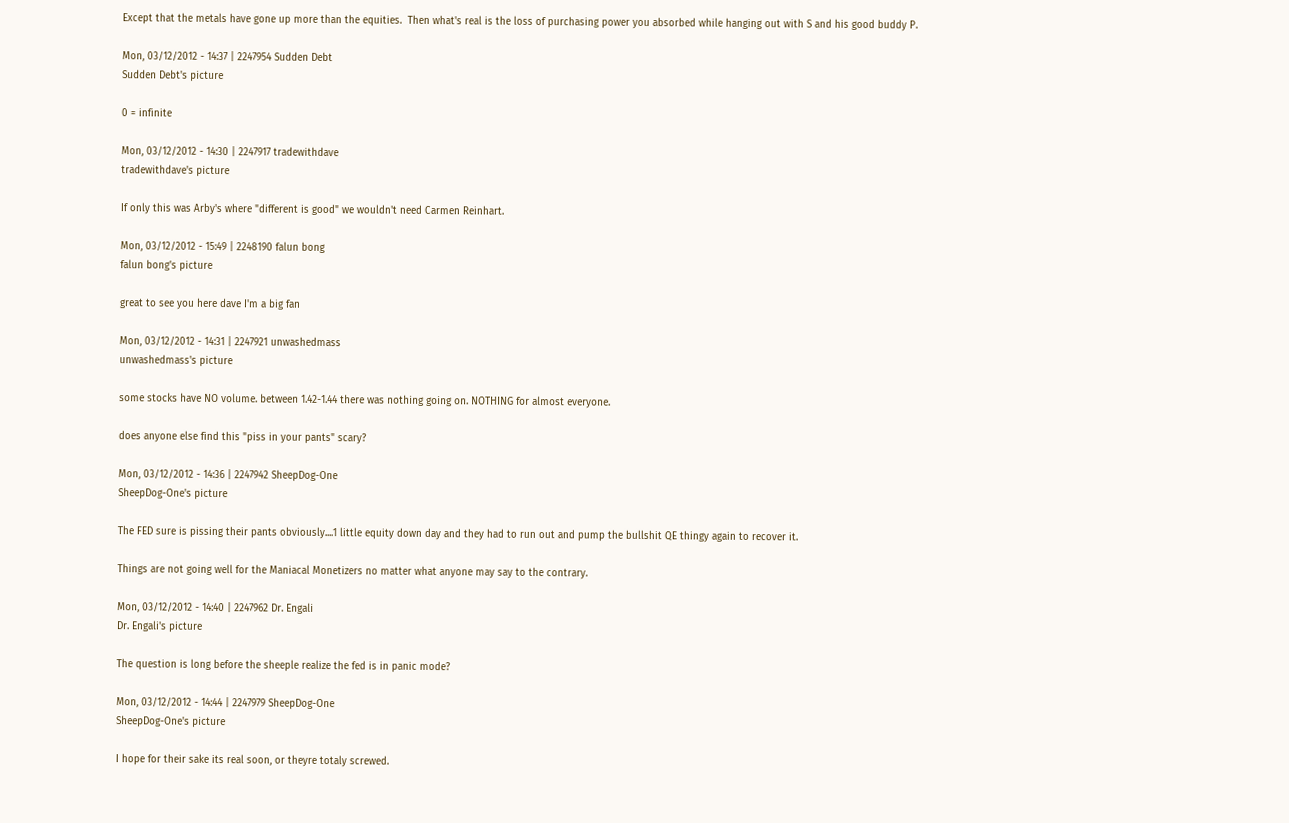Except that the metals have gone up more than the equities.  Then what's real is the loss of purchasing power you absorbed while hanging out with S and his good buddy P.

Mon, 03/12/2012 - 14:37 | 2247954 Sudden Debt
Sudden Debt's picture

0 = infinite

Mon, 03/12/2012 - 14:30 | 2247917 tradewithdave
tradewithdave's picture

If only this was Arby's where "different is good" we wouldn't need Carmen Reinhart.

Mon, 03/12/2012 - 15:49 | 2248190 falun bong
falun bong's picture

great to see you here dave I'm a big fan

Mon, 03/12/2012 - 14:31 | 2247921 unwashedmass
unwashedmass's picture

some stocks have NO volume. between 1.42-1.44 there was nothing going on. NOTHING for almost everyone.

does anyone else find this "piss in your pants" scary?

Mon, 03/12/2012 - 14:36 | 2247942 SheepDog-One
SheepDog-One's picture

The FED sure is pissing their pants obviously....1 little equity down day and they had to run out and pump the bullshit QE thingy again to recover it.

Things are not going well for the Maniacal Monetizers no matter what anyone may say to the contrary.

Mon, 03/12/2012 - 14:40 | 2247962 Dr. Engali
Dr. Engali's picture

The question is long before the sheeple realize the fed is in panic mode?

Mon, 03/12/2012 - 14:44 | 2247979 SheepDog-One
SheepDog-One's picture

I hope for their sake its real soon, or theyre totaly screwed.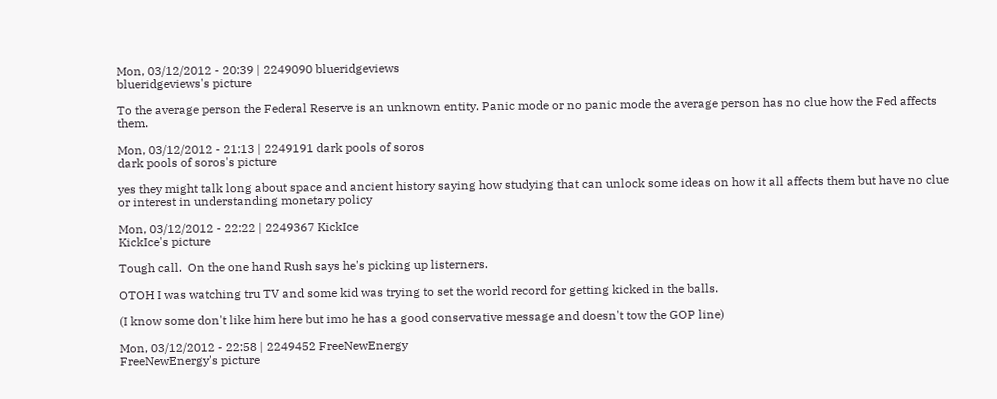Mon, 03/12/2012 - 20:39 | 2249090 blueridgeviews
blueridgeviews's picture

To the average person the Federal Reserve is an unknown entity. Panic mode or no panic mode the average person has no clue how the Fed affects them.

Mon, 03/12/2012 - 21:13 | 2249191 dark pools of soros
dark pools of soros's picture

yes they might talk long about space and ancient history saying how studying that can unlock some ideas on how it all affects them but have no clue or interest in understanding monetary policy

Mon, 03/12/2012 - 22:22 | 2249367 KickIce
KickIce's picture

Tough call.  On the one hand Rush says he's picking up listerners.

OTOH I was watching tru TV and some kid was trying to set the world record for getting kicked in the balls.

(I know some don't like him here but imo he has a good conservative message and doesn't tow the GOP line)

Mon, 03/12/2012 - 22:58 | 2249452 FreeNewEnergy
FreeNewEnergy's picture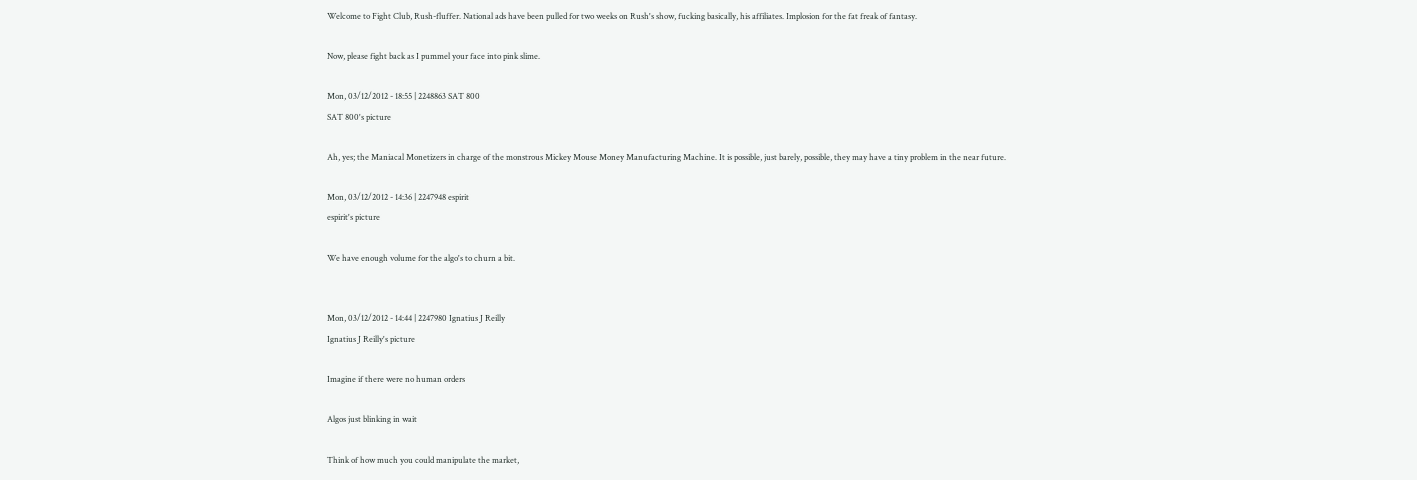Welcome to Fight Club, Rush-fluffer. National ads have been pulled for two weeks on Rush's show, fucking basically, his affiliates. Implosion for the fat freak of fantasy.

Now, please fight back as I pummel your face into pink slime.

Mon, 03/12/2012 - 18:55 | 2248863 SAT 800
SAT 800's picture

Ah, yes; the Maniacal Monetizers in charge of the monstrous Mickey Mouse Money Manufacturing Machine. It is possible, just barely, possible, they may have a tiny problem in the near future.

Mon, 03/12/2012 - 14:36 | 2247948 espirit
espirit's picture

We have enough volume for the algo's to churn a bit.


Mon, 03/12/2012 - 14:44 | 2247980 Ignatius J Reilly
Ignatius J Reilly's picture

Imagine if there were no human orders

Algos just blinking in wait

Think of how much you could manipulate the market,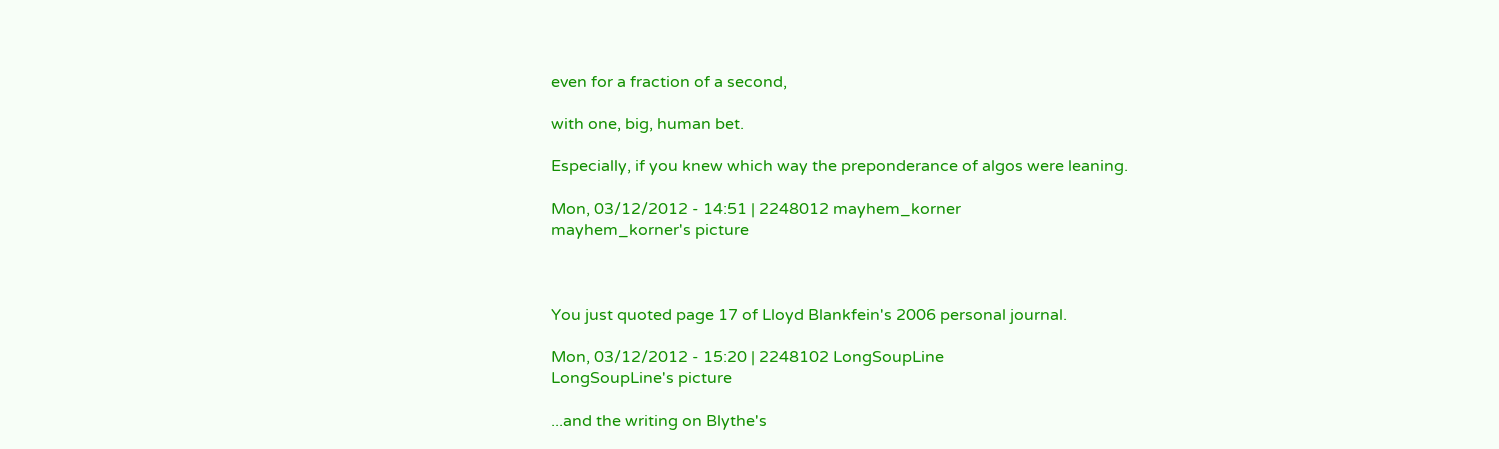even for a fraction of a second,

with one, big, human bet.

Especially, if you knew which way the preponderance of algos were leaning.

Mon, 03/12/2012 - 14:51 | 2248012 mayhem_korner
mayhem_korner's picture



You just quoted page 17 of Lloyd Blankfein's 2006 personal journal.

Mon, 03/12/2012 - 15:20 | 2248102 LongSoupLine
LongSoupLine's picture

...and the writing on Blythe's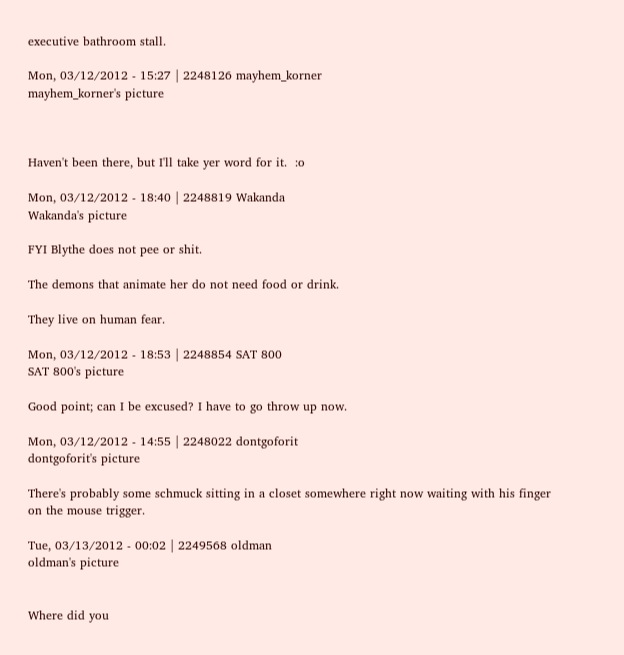executive bathroom stall.

Mon, 03/12/2012 - 15:27 | 2248126 mayhem_korner
mayhem_korner's picture



Haven't been there, but I'll take yer word for it.  :o

Mon, 03/12/2012 - 18:40 | 2248819 Wakanda
Wakanda's picture

FYI Blythe does not pee or shit.

The demons that animate her do not need food or drink.

They live on human fear.

Mon, 03/12/2012 - 18:53 | 2248854 SAT 800
SAT 800's picture

Good point; can I be excused? I have to go throw up now.

Mon, 03/12/2012 - 14:55 | 2248022 dontgoforit
dontgoforit's picture

There's probably some schmuck sitting in a closet somewhere right now waiting with his finger on the mouse trigger.

Tue, 03/13/2012 - 00:02 | 2249568 oldman
oldman's picture


Where did you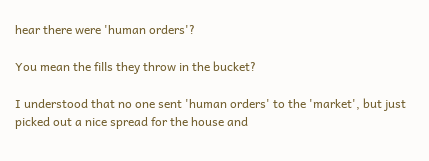hear there were 'human orders'?

You mean the fills they throw in the bucket?

I understood that no one sent 'human orders' to the 'market', but just picked out a nice spread for the house and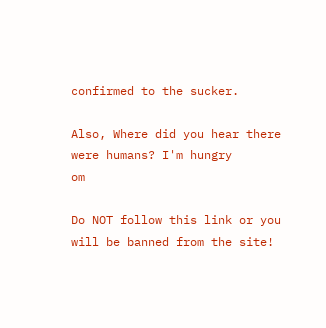confirmed to the sucker.

Also, Where did you hear there were humans? I'm hungry         om

Do NOT follow this link or you will be banned from the site!